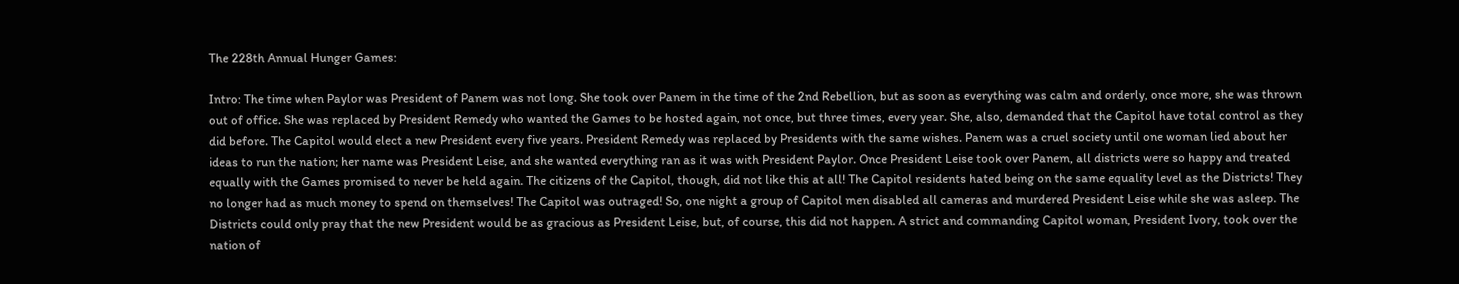The 228th Annual Hunger Games:

Intro: The time when Paylor was President of Panem was not long. She took over Panem in the time of the 2nd Rebellion, but as soon as everything was calm and orderly, once more, she was thrown out of office. She was replaced by President Remedy who wanted the Games to be hosted again, not once, but three times, every year. She, also, demanded that the Capitol have total control as they did before. The Capitol would elect a new President every five years. President Remedy was replaced by Presidents with the same wishes. Panem was a cruel society until one woman lied about her ideas to run the nation; her name was President Leise, and she wanted everything ran as it was with President Paylor. Once President Leise took over Panem, all districts were so happy and treated equally with the Games promised to never be held again. The citizens of the Capitol, though, did not like this at all! The Capitol residents hated being on the same equality level as the Districts! They no longer had as much money to spend on themselves! The Capitol was outraged! So, one night a group of Capitol men disabled all cameras and murdered President Leise while she was asleep. The Districts could only pray that the new President would be as gracious as President Leise, but, of course, this did not happen. A strict and commanding Capitol woman, President Ivory, took over the nation of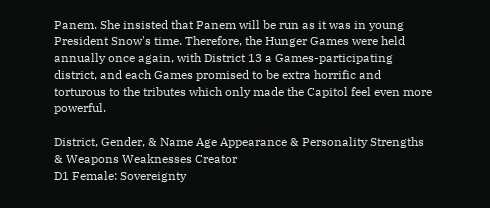Panem. She insisted that Panem will be run as it was in young President Snow's time. Therefore, the Hunger Games were held annually once again, with District 13 a Games-participating district, and each Games promised to be extra horrific and torturous to the tributes which only made the Capitol feel even more powerful.

District, Gender, & Name Age Appearance & Personality Strengths & Weapons Weaknesses Creator
D1 Female: Sovereignty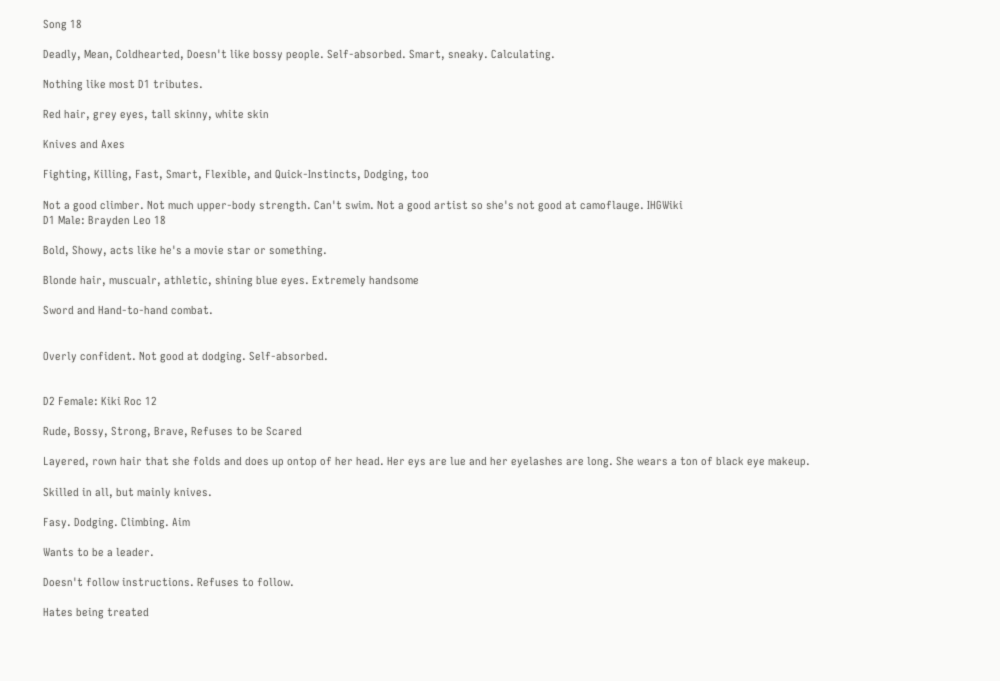Song 18

Deadly, Mean, Coldhearted, Doesn't like bossy people. Self-absorbed. Smart, sneaky. Calculating.

Nothing like most D1 tributes.

Red hair, grey eyes, tall skinny, white skin

Knives and Axes

Fighting, Killing, Fast, Smart, Flexible, and Quick-Instincts, Dodging, too

Not a good climber. Not much upper-body strength. Can't swim. Not a good artist so she's not good at camoflauge. IHGWiki
D1 Male: Brayden Leo 18

Bold, Showy, acts like he's a movie star or something.

Blonde hair, muscualr, athletic, shining blue eyes. Extremely handsome

Sword and Hand-to-hand combat.


Overly confident. Not good at dodging. Self-absorbed.


D2 Female: Kiki Roc 12

Rude, Bossy, Strong, Brave, Refuses to be Scared

Layered, rown hair that she folds and does up ontop of her head. Her eys are lue and her eyelashes are long. She wears a ton of black eye makeup.

Skilled in all, but mainly knives.

Fasy. Dodging. Climbing. Aim

Wants to be a leader.

Doesn't follow instructions. Refuses to follow.

Hates being treated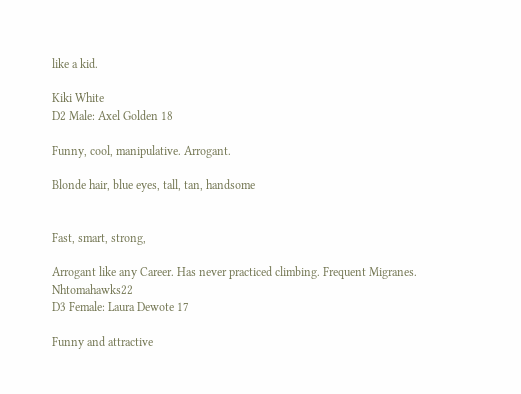like a kid.

Kiki White
D2 Male: Axel Golden 18

Funny, cool, manipulative. Arrogant.

Blonde hair, blue eyes, tall, tan, handsome


Fast, smart, strong,

Arrogant like any Career. Has never practiced climbing. Frequent Migranes. Nhtomahawks22
D3 Female: Laura Dewote 17

Funny and attractive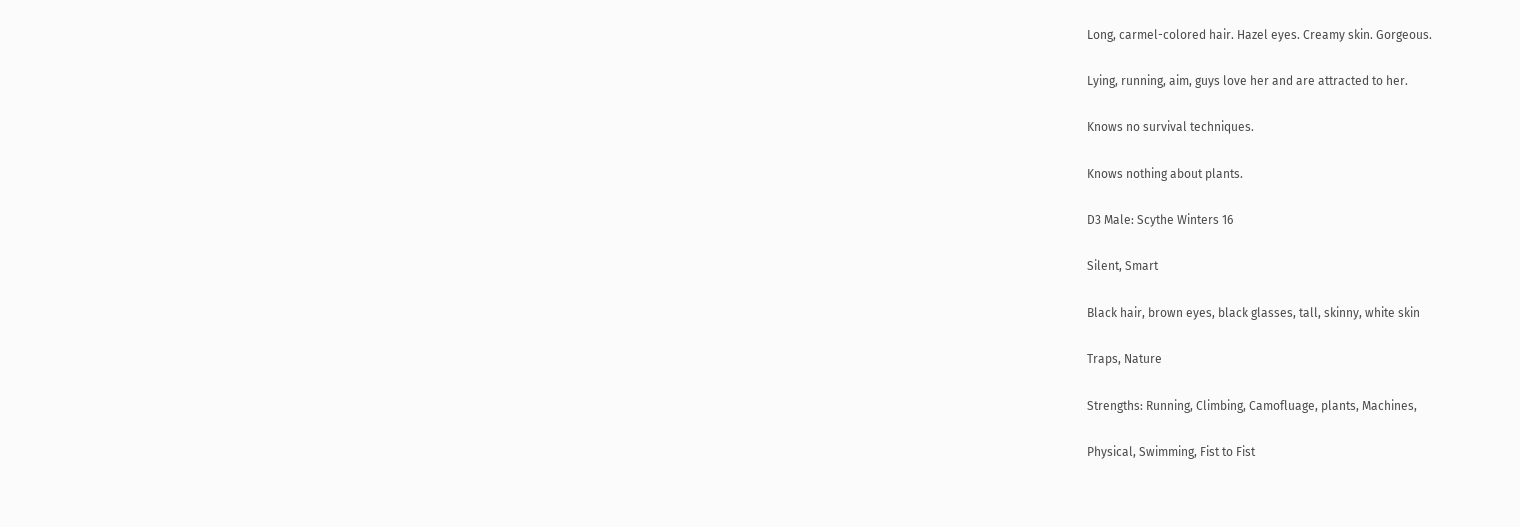Long, carmel-colored hair. Hazel eyes. Creamy skin. Gorgeous.

Lying, running, aim, guys love her and are attracted to her.

Knows no survival techniques.

Knows nothing about plants.

D3 Male: Scythe Winters 16

Silent, Smart

Black hair, brown eyes, black glasses, tall, skinny, white skin

Traps, Nature

Strengths: Running, Climbing, Camofluage, plants, Machines,

Physical, Swimming, Fist to Fist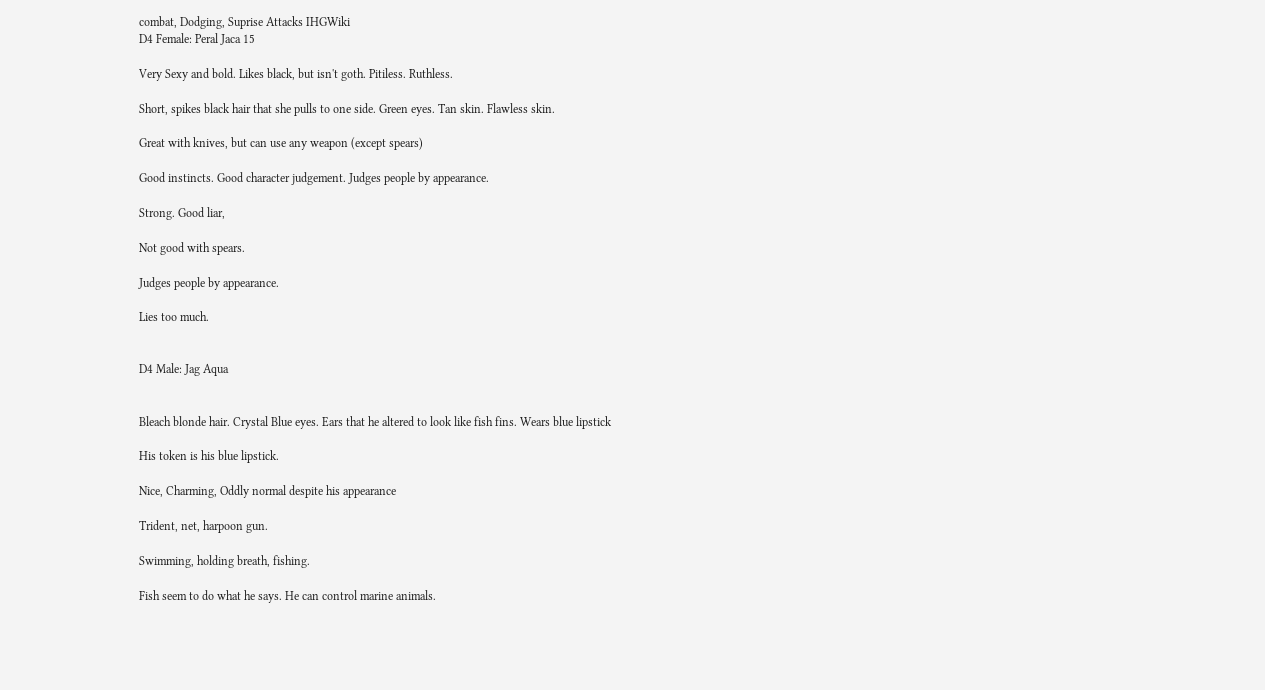combat, Dodging, Suprise Attacks IHGWiki
D4 Female: Peral Jaca 15

Very Sexy and bold. Likes black, but isn't goth. Pitiless. Ruthless.

Short, spikes black hair that she pulls to one side. Green eyes. Tan skin. Flawless skin.

Great with knives, but can use any weapon (except spears)

Good instincts. Good character judgement. Judges people by appearance.

Strong. Good liar,

Not good with spears.

Judges people by appearance.

Lies too much.


D4 Male: Jag Aqua


Bleach blonde hair. Crystal Blue eyes. Ears that he altered to look like fish fins. Wears blue lipstick

His token is his blue lipstick.

Nice, Charming, Oddly normal despite his appearance

Trident, net, harpoon gun.

Swimming, holding breath, fishing.

Fish seem to do what he says. He can control marine animals.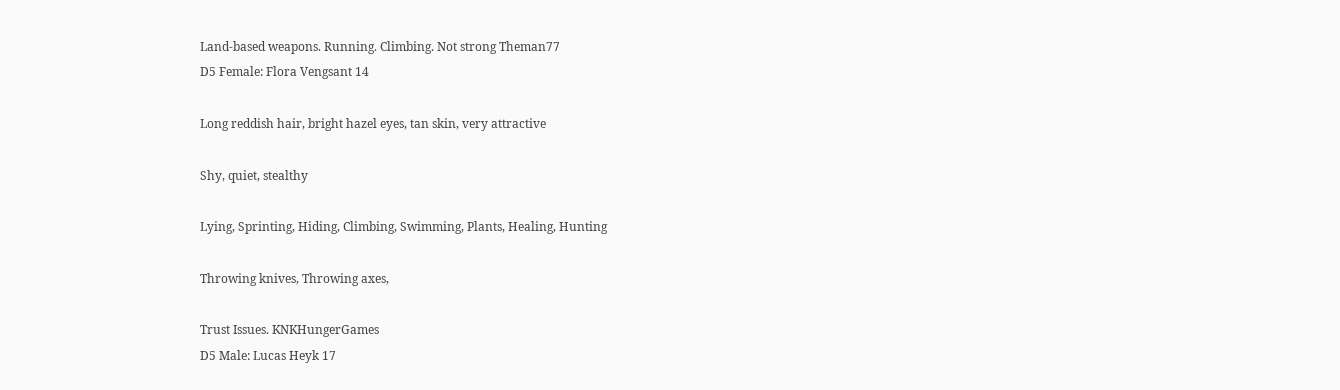Land-based weapons. Running. Climbing. Not strong Theman77
D5 Female: Flora Vengsant 14

Long reddish hair, bright hazel eyes, tan skin, very attractive

Shy, quiet, stealthy

Lying, Sprinting, Hiding, Climbing, Swimming, Plants, Healing, Hunting

Throwing knives, Throwing axes,

Trust Issues. KNKHungerGames
D5 Male: Lucas Heyk 17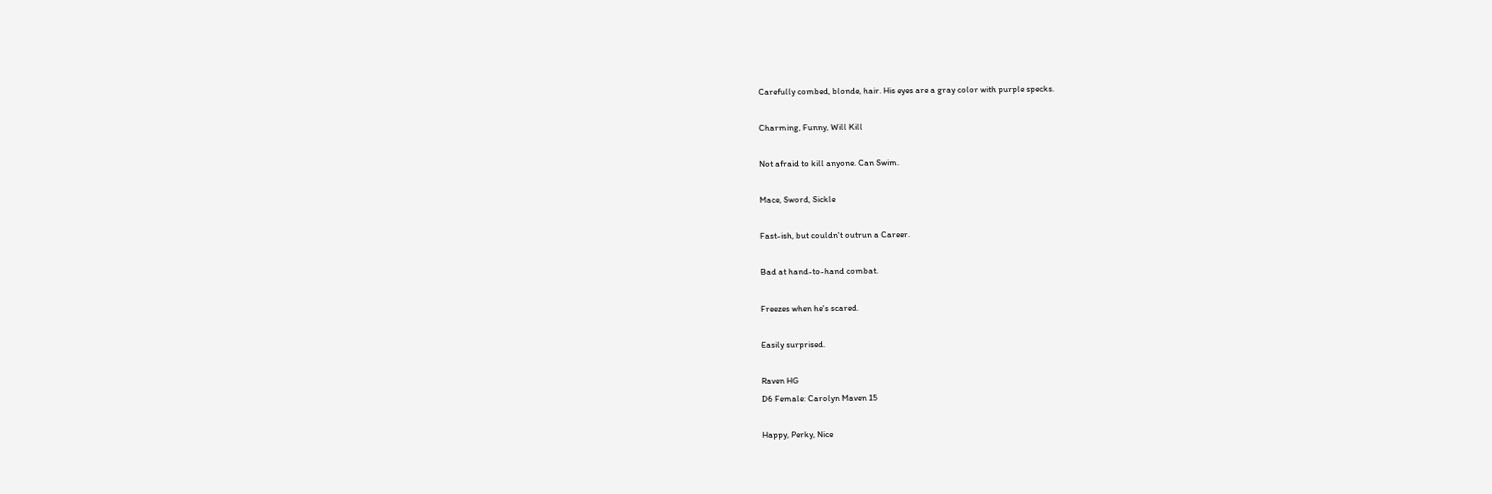Carefully combed, blonde, hair. His eyes are a gray color with purple specks.

Charming, Funny, Will Kill

Not afraid to kill anyone. Can Swim.

Mace, Sword, Sickle

Fast-ish, but couldn't outrun a Career.

Bad at hand-to-hand combat.

Freezes when he's scared.

Easily surprised.

Raven HG
D6 Female: Carolyn Maven 15

Happy, Perky, Nice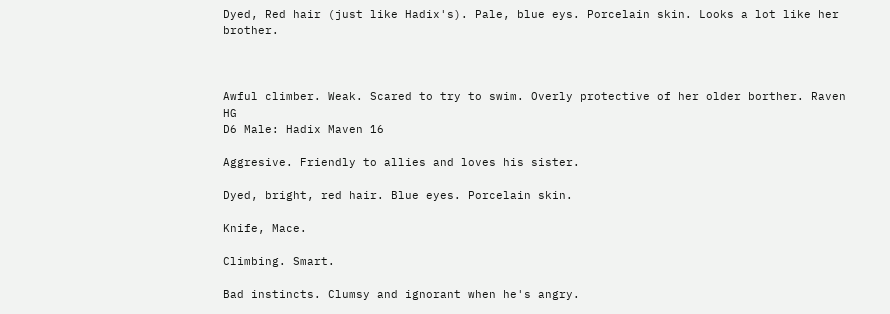Dyed, Red hair (just like Hadix's). Pale, blue eys. Porcelain skin. Looks a lot like her brother.



Awful climber. Weak. Scared to try to swim. Overly protective of her older borther. Raven HG
D6 Male: Hadix Maven 16

Aggresive. Friendly to allies and loves his sister.

Dyed, bright, red hair. Blue eyes. Porcelain skin.

Knife, Mace.

Climbing. Smart.

Bad instincts. Clumsy and ignorant when he's angry.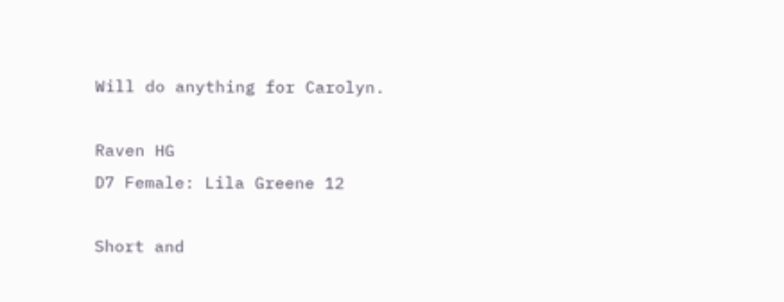Will do anything for Carolyn.

Raven HG
D7 Female: Lila Greene 12

Short and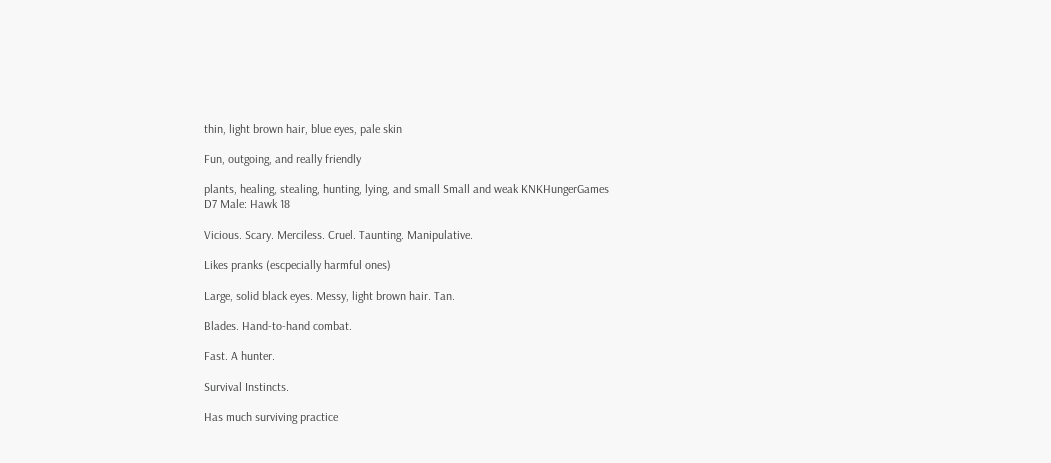thin, light brown hair, blue eyes, pale skin

Fun, outgoing, and really friendly

plants, healing, stealing, hunting, lying, and small Small and weak KNKHungerGames
D7 Male: Hawk 18

Vicious. Scary. Merciless. Cruel. Taunting. Manipulative.

Likes pranks (escpecially harmful ones)

Large, solid black eyes. Messy, light brown hair. Tan.

Blades. Hand-to-hand combat.

Fast. A hunter.

Survival Instincts.

Has much surviving practice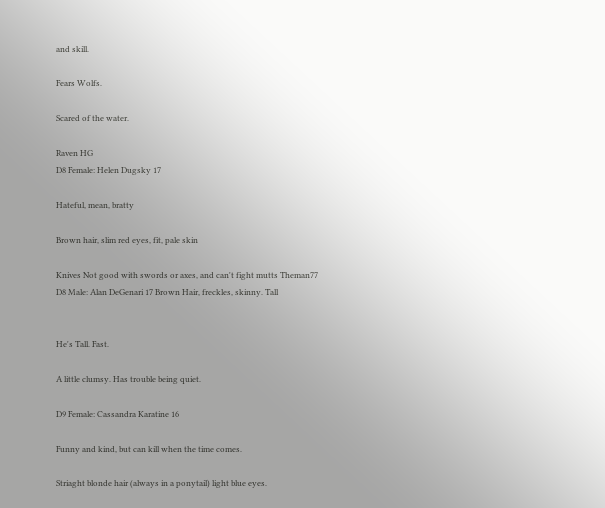and skill.

Fears Wolfs.

Scared of the water.

Raven HG
D8 Female: Helen Dugsky 17

Hateful, mean, bratty

Brown hair, slim red eyes, fit, pale skin

Knives Not good with swords or axes, and can't fight mutts Theman77
D8 Male: Alan DeGenari 17 Brown Hair, freckles, skinny. Tall


He's Tall. Fast.

A little clumsy. Has trouble being quiet.

D9 Female: Cassandra Karatine 16

Funny and kind, but can kill when the time comes.

Striaght blonde hair (always in a ponytail) light blue eyes.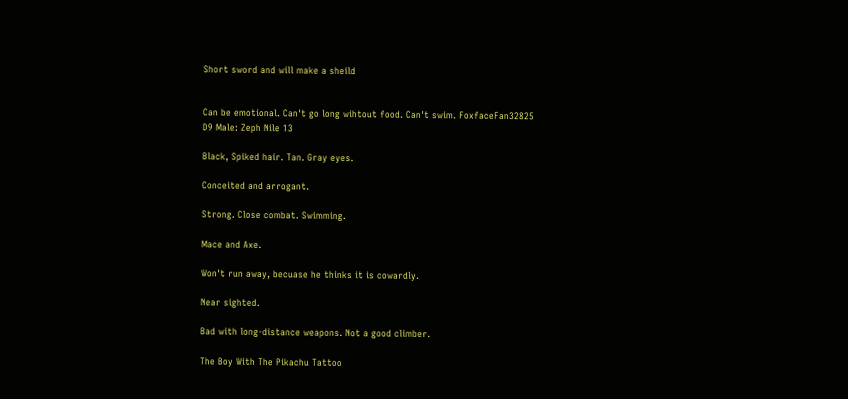Short sword and will make a sheild


Can be emotional. Can't go long wihtout food. Can't swim. FoxfaceFan32825
D9 Male: Zeph Nile 13

Black, Spiked hair. Tan. Gray eyes.

Conceited and arrogant.

Strong. Close combat. Swimming.

Mace and Axe.

Won't run away, becuase he thinks it is cowardly.

Near sighted.

Bad with long-distance weapons. Not a good climber.

The Boy With The Pikachu Tattoo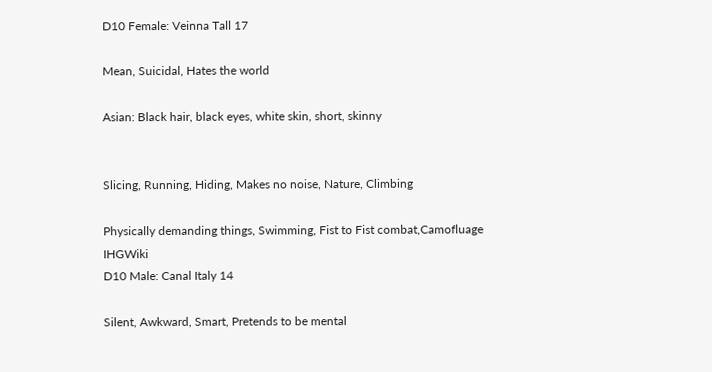D10 Female: Veinna Tall 17

Mean, Suicidal, Hates the world

Asian: Black hair, black eyes, white skin, short, skinny


Slicing, Running, Hiding, Makes no noise, Nature, Climbing

Physically demanding things, Swimming, Fist to Fist combat,Camofluage IHGWiki
D10 Male: Canal Italy 14

Silent, Awkward, Smart, Pretends to be mental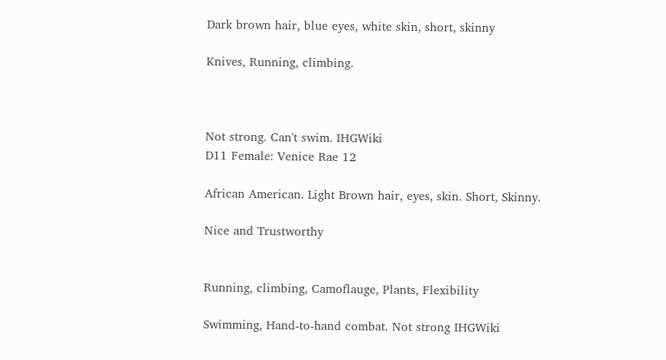Dark brown hair, blue eyes, white skin, short, skinny

Knives, Running, climbing.



Not strong. Can't swim. IHGWiki
D11 Female: Venice Rae 12

African American. Light Brown hair, eyes, skin. Short, Skinny.

Nice and Trustworthy


Running, climbing, Camoflauge, Plants, Flexibility

Swimming, Hand-to-hand combat. Not strong IHGWiki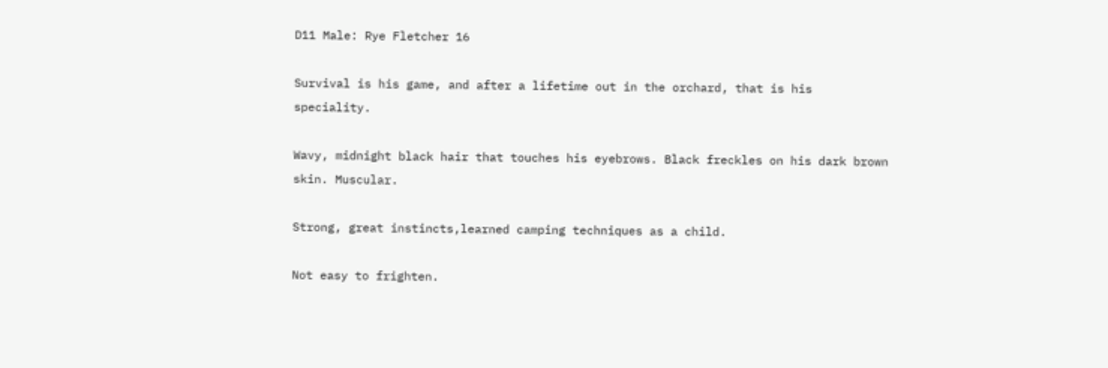D11 Male: Rye Fletcher 16

Survival is his game, and after a lifetime out in the orchard, that is his speciality.

Wavy, midnight black hair that touches his eyebrows. Black freckles on his dark brown skin. Muscular.

Strong, great instincts,learned camping techniques as a child.

Not easy to frighten.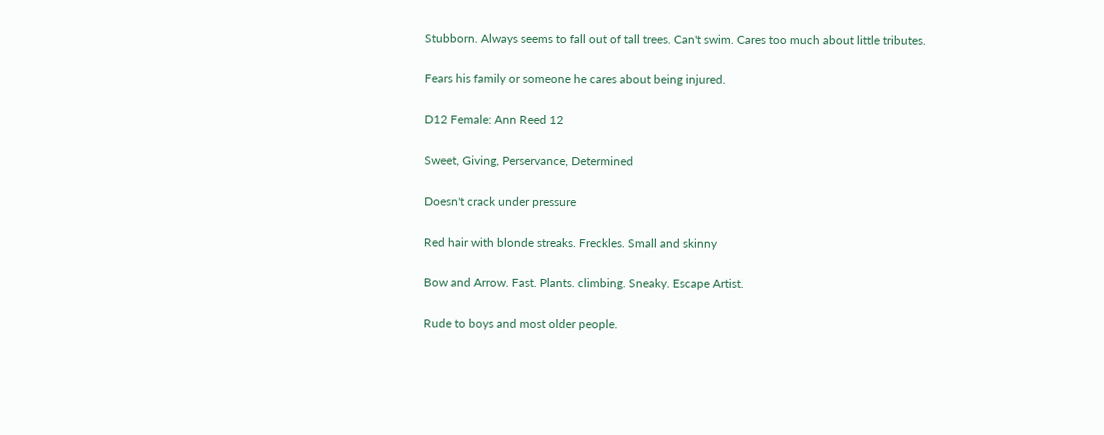Stubborn. Always seems to fall out of tall trees. Can't swim. Cares too much about little tributes.

Fears his family or someone he cares about being injured.

D12 Female: Ann Reed 12

Sweet, Giving, Perservance, Determined

Doesn't crack under pressure

Red hair with blonde streaks. Freckles. Small and skinny

Bow and Arrow. Fast. Plants. climbing. Sneaky. Escape Artist.

Rude to boys and most older people.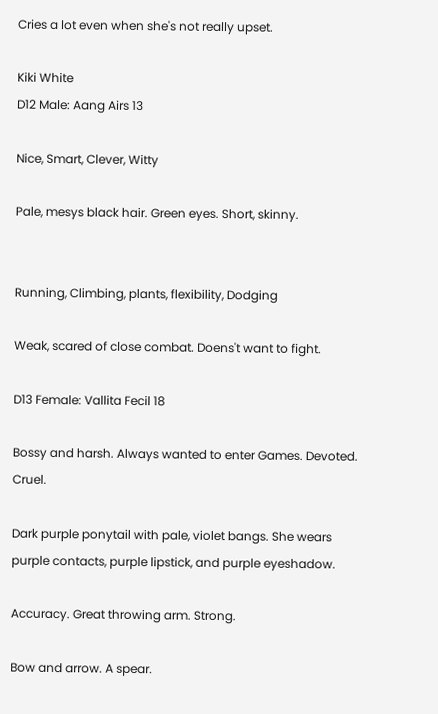Cries a lot even when she's not really upset.

Kiki White
D12 Male: Aang Airs 13

Nice, Smart, Clever, Witty

Pale, mesys black hair. Green eyes. Short, skinny.


Running, Climbing, plants, flexibility, Dodging

Weak, scared of close combat. Doens't want to fight.

D13 Female: Vallita Fecil 18

Bossy and harsh. Always wanted to enter Games. Devoted. Cruel.

Dark purple ponytail with pale, violet bangs. She wears purple contacts, purple lipstick, and purple eyeshadow.

Accuracy. Great throwing arm. Strong.

Bow and arrow. A spear.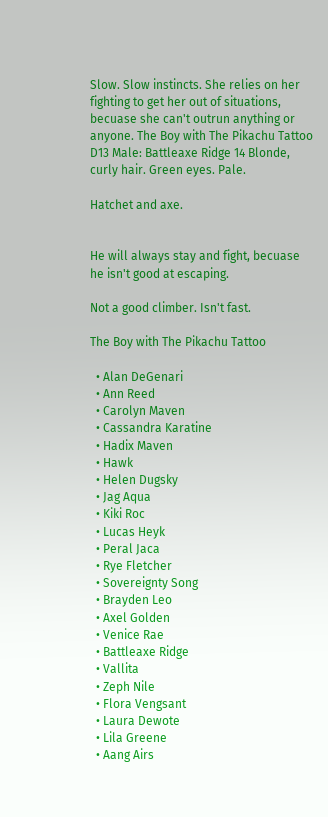Slow. Slow instincts. She relies on her fighting to get her out of situations, becuase she can't outrun anything or anyone. The Boy with The Pikachu Tattoo
D13 Male: Battleaxe Ridge 14 Blonde, curly hair. Green eyes. Pale.

Hatchet and axe.


He will always stay and fight, becuase he isn't good at escaping.

Not a good climber. Isn't fast.

The Boy with The Pikachu Tattoo

  • Alan DeGenari
  • Ann Reed
  • Carolyn Maven
  • Cassandra Karatine
  • Hadix Maven
  • Hawk
  • Helen Dugsky
  • Jag Aqua
  • Kiki Roc
  • Lucas Heyk
  • Peral Jaca
  • Rye Fletcher
  • Sovereignty Song
  • Brayden Leo
  • Axel Golden
  • Venice Rae
  • Battleaxe Ridge
  • Vallita
  • Zeph Nile
  • Flora Vengsant
  • Laura Dewote
  • Lila Greene
  • Aang Airs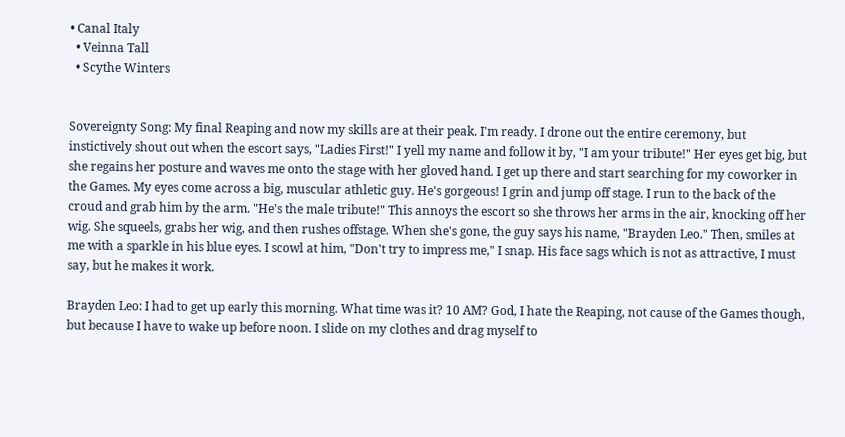• Canal Italy
  • Veinna Tall
  • Scythe Winters


Sovereignty Song: My final Reaping and now my skills are at their peak. I'm ready. I drone out the entire ceremony, but instictively shout out when the escort says, "Ladies First!" I yell my name and follow it by, "I am your tribute!" Her eyes get big, but she regains her posture and waves me onto the stage with her gloved hand. I get up there and start searching for my coworker in the Games. My eyes come across a big, muscular athletic guy. He's gorgeous! I grin and jump off stage. I run to the back of the croud and grab him by the arm. "He's the male tribute!" This annoys the escort so she throws her arms in the air, knocking off her wig. She squeels, grabs her wig, and then rushes offstage. When she's gone, the guy says his name, "Brayden Leo." Then, smiles at me with a sparkle in his blue eyes. I scowl at him, "Don't try to impress me," I snap. His face sags which is not as attractive, I must say, but he makes it work.

Brayden Leo: I had to get up early this morning. What time was it? 10 AM? God, I hate the Reaping, not cause of the Games though, but because I have to wake up before noon. I slide on my clothes and drag myself to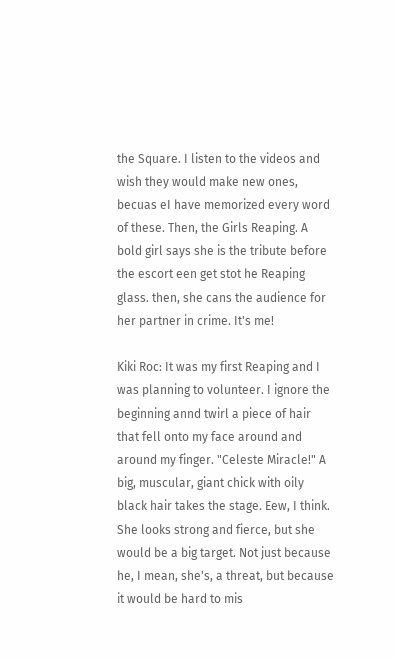the Square. I listen to the videos and wish they would make new ones, becuas eI have memorized every word of these. Then, the Girls Reaping. A bold girl says she is the tribute before the escort een get stot he Reaping glass. then, she cans the audience for her partner in crime. It's me!

Kiki Roc: It was my first Reaping and I was planning to volunteer. I ignore the beginning annd twirl a piece of hair that fell onto my face around and around my finger. "Celeste Miracle!" A big, muscular, giant chick with oily black hair takes the stage. Eew, I think. She looks strong and fierce, but she would be a big target. Not just because he, I mean, she's, a threat, but because it would be hard to mis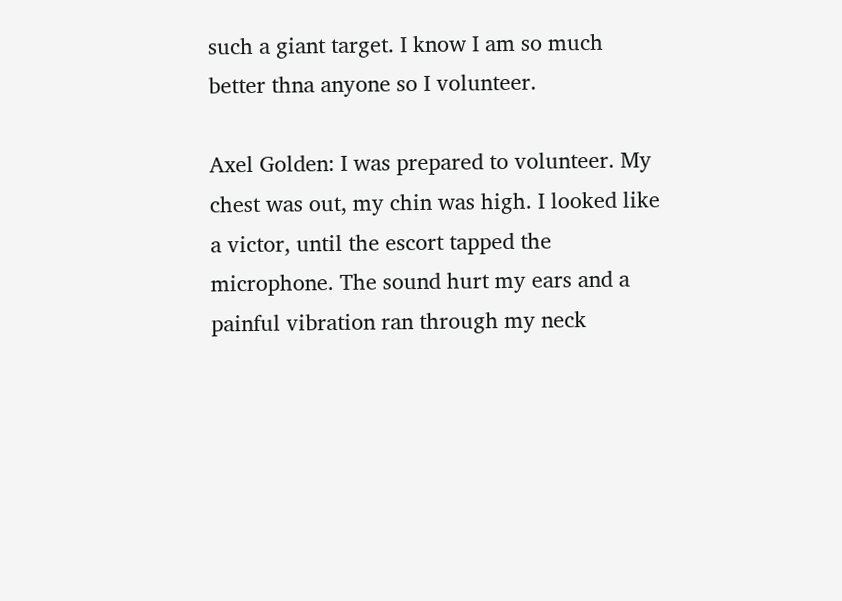such a giant target. I know I am so much better thna anyone so I volunteer.

Axel Golden: I was prepared to volunteer. My chest was out, my chin was high. I looked like a victor, until the escort tapped the microphone. The sound hurt my ears and a painful vibration ran through my neck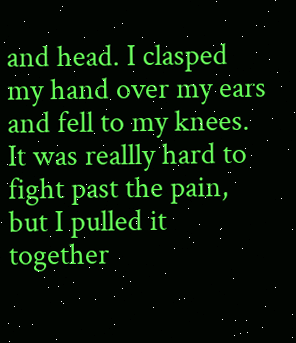and head. I clasped my hand over my ears and fell to my knees. It was reallly hard to fight past the pain, but I pulled it together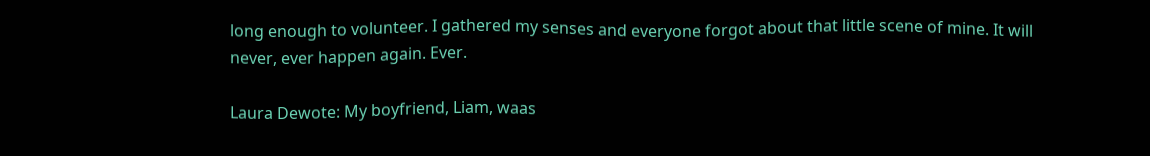long enough to volunteer. I gathered my senses and everyone forgot about that little scene of mine. It will never, ever happen again. Ever.

Laura Dewote: My boyfriend, Liam, waas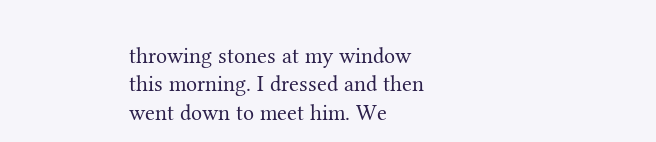throwing stones at my window this morning. I dressed and then went down to meet him. We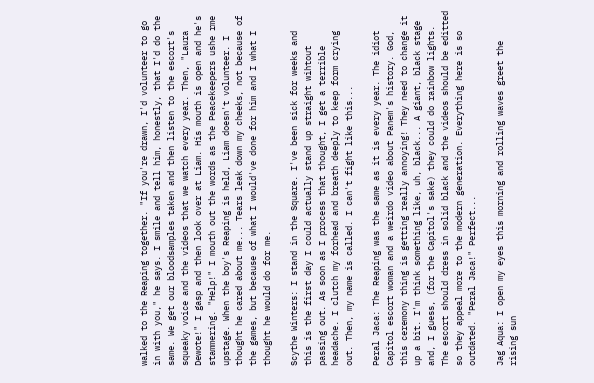walked to the Reaping together. "If you're drawn, I'd volunteer to go in with you," he says. I smile and tell him, honestly, that I'd do the same. We get our bloodsamples taken and then listen to the escort's squeaky voice and the videos that we watch every year. Then, "Laura Dewote!" I gasp and then look over at Liam. His mouth is open and he's stammering. "Help!" I mouth out the words as the Peacekeepers ushe rme upstage. When the boy's Reaping is held, Liam doesn't volunteer. I thought he cared about me... Tears leak down my cheeks, not because of the games, but because of what I would've done for him and I what I thought he would do for me.

Scythe Winters: I stand in the Square. I've been sick for weeks and this is the first day I could actually stand up straight wihtout passing out. As soon as I process that thought, I get a terrible headache. I clutch my forhead and breath deeply to keep form crying out. Then, my name is called. I can't fight like this...

Peral Jaca: The Reaping was the same as it is every year. The idiot Capitol escort woman and a weirdo video about Panem's history. God, this ceremony thing is getting really annoying! They need to change it up a bit. I'm think something like, uh, black... A giant, black stage and, I guess, (for the Capitol's sake) they could do rainbow lights. The escort should dress in solid black and the videos should be editted so they appeal more to the modern generation. Everything here is so outdated. "Peral Jaca!" Perfect...

Jag Aqua: I open my eyes this morning and rolling waves greet the rising sun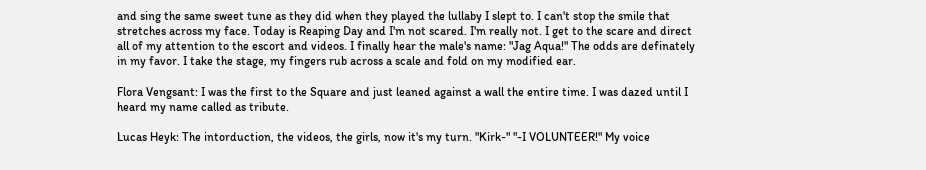and sing the same sweet tune as they did when they played the lullaby I slept to. I can't stop the smile that stretches across my face. Today is Reaping Day and I'm not scared. I'm really not. I get to the scare and direct all of my attention to the escort and videos. I finally hear the male's name: "Jag Aqua!" The odds are definately in my favor. I take the stage, my fingers rub across a scale and fold on my modified ear.

Flora Vengsant: I was the first to the Square and just leaned against a wall the entire time. I was dazed until I heard my name called as tribute.

Lucas Heyk: The intorduction, the videos, the girls, now it's my turn. "Kirk-" "-I VOLUNTEER!" My voice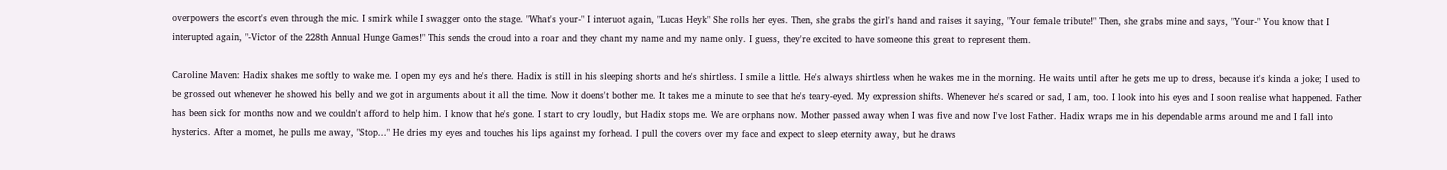overpowers the escort's even through the mic. I smirk while I swagger onto the stage. "What's your-" I interuot again, "Lucas Heyk" She rolls her eyes. Then, she grabs the girl's hand and raises it saying, "Your female tribute!" Then, she grabs mine and says, "Your-" You know that I interupted again, "-Victor of the 228th Annual Hunge Games!" This sends the croud into a roar and they chant my name and my name only. I guess, they're excited to have someone this great to represent them.

Caroline Maven: Hadix shakes me softly to wake me. I open my eys and he's there. Hadix is still in his sleeping shorts and he's shirtless. I smile a little. He's always shirtless when he wakes me in the morning. He waits until after he gets me up to dress, because it's kinda a joke; I used to be grossed out whenever he showed his belly and we got in arguments about it all the time. Now it doens't bother me. It takes me a minute to see that he's teary-eyed. My expression shifts. Whenever he's scared or sad, I am, too. I look into his eyes and I soon realise what happened. Father has been sick for months now and we couldn't afford to help him. I know that he's gone. I start to cry loudly, but Hadix stops me. We are orphans now. Mother passed away when I was five and now I've lost Father. Hadix wraps me in his dependable arms around me and I fall into hysterics. After a momet, he pulls me away, "Stop..." He dries my eyes and touches his lips against my forhead. I pull the covers over my face and expect to sleep eternity away, but he draws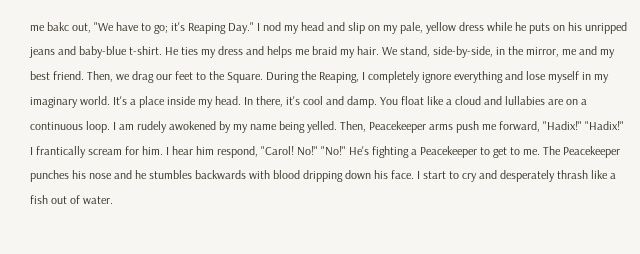me bakc out, "We have to go; it's Reaping Day." I nod my head and slip on my pale, yellow dress while he puts on his unripped jeans and baby-blue t-shirt. He ties my dress and helps me braid my hair. We stand, side-by-side, in the mirror, me and my best friend. Then, we drag our feet to the Square. During the Reaping, I completely ignore everything and lose myself in my imaginary world. It's a place inside my head. In there, it's cool and damp. You float like a cloud and lullabies are on a continuous loop. I am rudely awokened by my name being yelled. Then, Peacekeeper arms push me forward, "Hadix!" "Hadix!" I frantically scream for him. I hear him respond, "Carol! No!" "No!" He's fighting a Peacekeeper to get to me. The Peacekeeper punches his nose and he stumbles backwards with blood dripping down his face. I start to cry and desperately thrash like a fish out of water.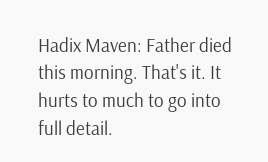Hadix Maven: Father died this morning. That's it. It hurts to much to go into full detail.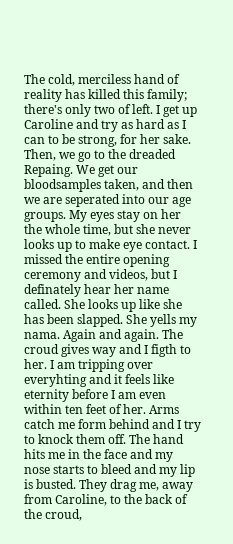The cold, merciless hand of reality has killed this family; there's only two of left. I get up Caroline and try as hard as I can to be strong, for her sake. Then, we go to the dreaded Repaing. We get our bloodsamples taken, and then we are seperated into our age groups. My eyes stay on her the whole time, but she never looks up to make eye contact. I missed the entire opening ceremony and videos, but I definately hear her name called. She looks up like she has been slapped. She yells my nama. Again and again. The croud gives way and I figth to her. I am tripping over everyhting and it feels like eternity before I am even within ten feet of her. Arms catch me form behind and I try to knock them off. The hand hits me in the face and my nose starts to bleed and my lip is busted. They drag me, away from Caroline, to the back of the croud,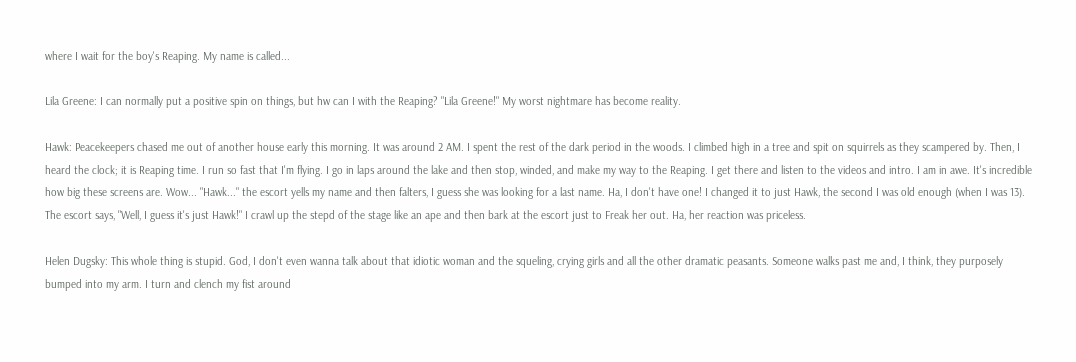where I wait for the boy's Reaping. My name is called...

Lila Greene: I can normally put a positive spin on things, but hw can I with the Reaping? "Lila Greene!" My worst nightmare has become reality.

Hawk: Peacekeepers chased me out of another house early this morning. It was around 2 AM. I spent the rest of the dark period in the woods. I climbed high in a tree and spit on squirrels as they scampered by. Then, I heard the clock; it is Reaping time. I run so fast that I'm flying. I go in laps around the lake and then stop, winded, and make my way to the Reaping. I get there and listen to the videos and intro. I am in awe. It's incredible how big these screens are. Wow... "Hawk..." the escort yells my name and then falters, I guess she was looking for a last name. Ha, I don't have one! I changed it to just Hawk, the second I was old enough (when I was 13). The escort says, "Well, I guess it's just Hawk!" I crawl up the stepd of the stage like an ape and then bark at the escort just to Freak her out. Ha, her reaction was priceless.

Helen Dugsky: This whole thing is stupid. God, I don't even wanna talk about that idiotic woman and the squeling, crying girls and all the other dramatic peasants. Someone walks past me and, I think, they purposely bumped into my arm. I turn and clench my fist around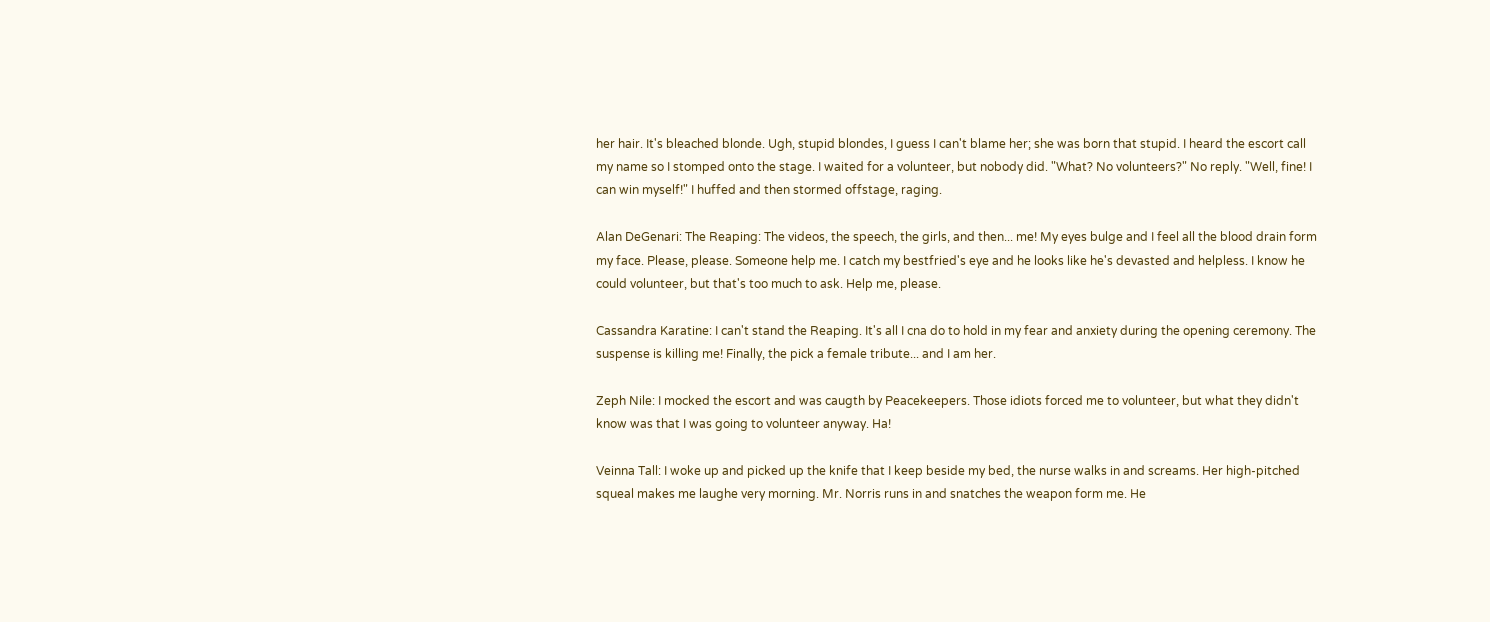her hair. It's bleached blonde. Ugh, stupid blondes, I guess I can't blame her; she was born that stupid. I heard the escort call my name so I stomped onto the stage. I waited for a volunteer, but nobody did. "What? No volunteers?" No reply. "Well, fine! I can win myself!" I huffed and then stormed offstage, raging.

Alan DeGenari: The Reaping: The videos, the speech, the girls, and then... me! My eyes bulge and I feel all the blood drain form my face. Please, please. Someone help me. I catch my bestfried's eye and he looks like he's devasted and helpless. I know he could volunteer, but that's too much to ask. Help me, please.

Cassandra Karatine: I can't stand the Reaping. It's all I cna do to hold in my fear and anxiety during the opening ceremony. The suspense is killing me! Finally, the pick a female tribute... and I am her.

Zeph Nile: I mocked the escort and was caugth by Peacekeepers. Those idiots forced me to volunteer, but what they didn't know was that I was going to volunteer anyway. Ha!

Veinna Tall: I woke up and picked up the knife that I keep beside my bed, the nurse walks in and screams. Her high-pitched squeal makes me laughe very morning. Mr. Norris runs in and snatches the weapon form me. He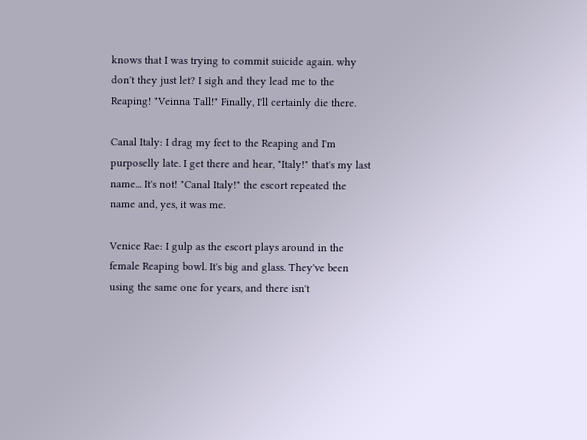knows that I was trying to commit suicide again. why don't they just let? I sigh and they lead me to the Reaping! "Veinna Tall!" Finally, I'll certainly die there.

Canal Italy: I drag my feet to the Reaping and I'm purposelly late. I get there and hear, "Italy!" that's my last name... It's not! "Canal Italy!" the escort repeated the name and, yes, it was me.

Venice Rae: I gulp as the escort plays around in the female Reaping bowl. It's big and glass. They've been using the same one for years, and there isn't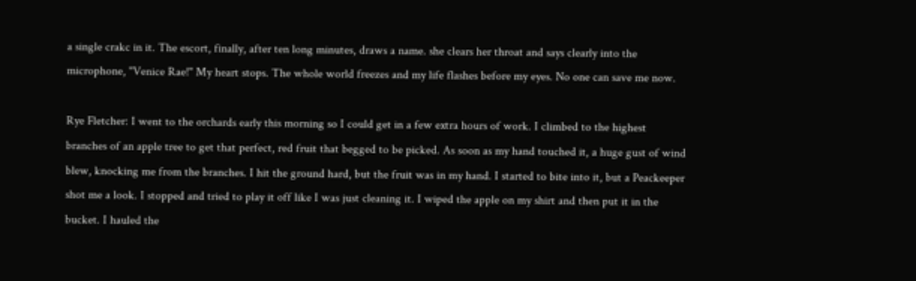a single crakc in it. The escort, finally, after ten long minutes, draws a name. she clears her throat and says clearly into the microphone, "Venice Rae!" My heart stops. The whole world freezes and my life flashes before my eyes. No one can save me now.

Rye Fletcher: I went to the orchards early this morning so I could get in a few extra hours of work. I climbed to the highest branches of an apple tree to get that perfect, red fruit that begged to be picked. As soon as my hand touched it, a huge gust of wind blew, knocking me from the branches. I hit the ground hard, but the fruit was in my hand. I started to bite into it, but a Peackeeper shot me a look. I stopped and tried to play it off like I was just cleaning it. I wiped the apple on my shirt and then put it in the bucket. I hauled the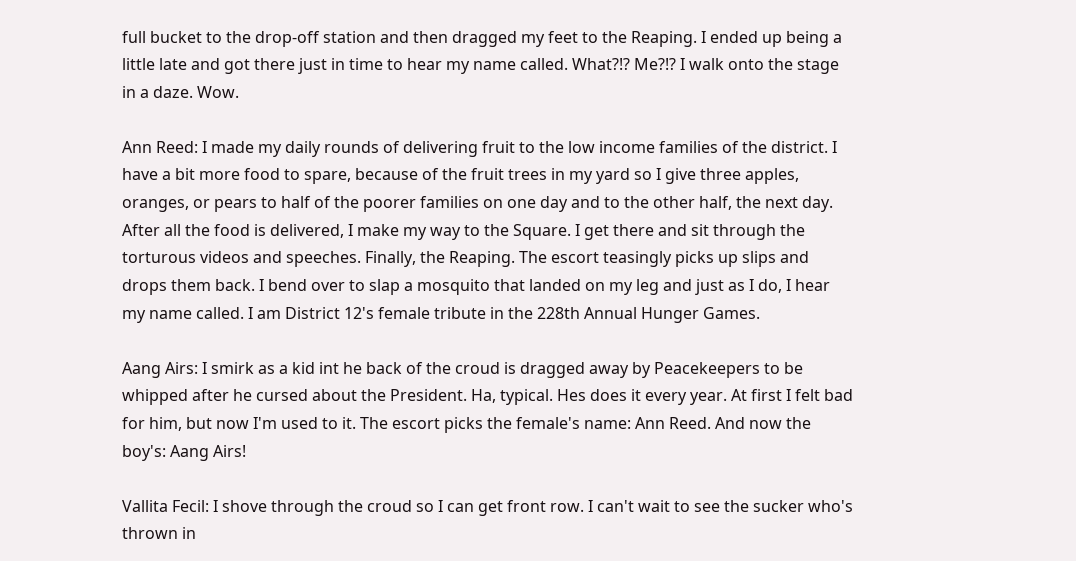full bucket to the drop-off station and then dragged my feet to the Reaping. I ended up being a little late and got there just in time to hear my name called. What?!? Me?!? I walk onto the stage in a daze. Wow.

Ann Reed: I made my daily rounds of delivering fruit to the low income families of the district. I have a bit more food to spare, because of the fruit trees in my yard so I give three apples, oranges, or pears to half of the poorer families on one day and to the other half, the next day. After all the food is delivered, I make my way to the Square. I get there and sit through the torturous videos and speeches. Finally, the Reaping. The escort teasingly picks up slips and drops them back. I bend over to slap a mosquito that landed on my leg and just as I do, I hear my name called. I am District 12's female tribute in the 228th Annual Hunger Games.

Aang Airs: I smirk as a kid int he back of the croud is dragged away by Peacekeepers to be whipped after he cursed about the President. Ha, typical. Hes does it every year. At first I felt bad for him, but now I'm used to it. The escort picks the female's name: Ann Reed. And now the boy's: Aang Airs!

Vallita Fecil: I shove through the croud so I can get front row. I can't wait to see the sucker who's thrown in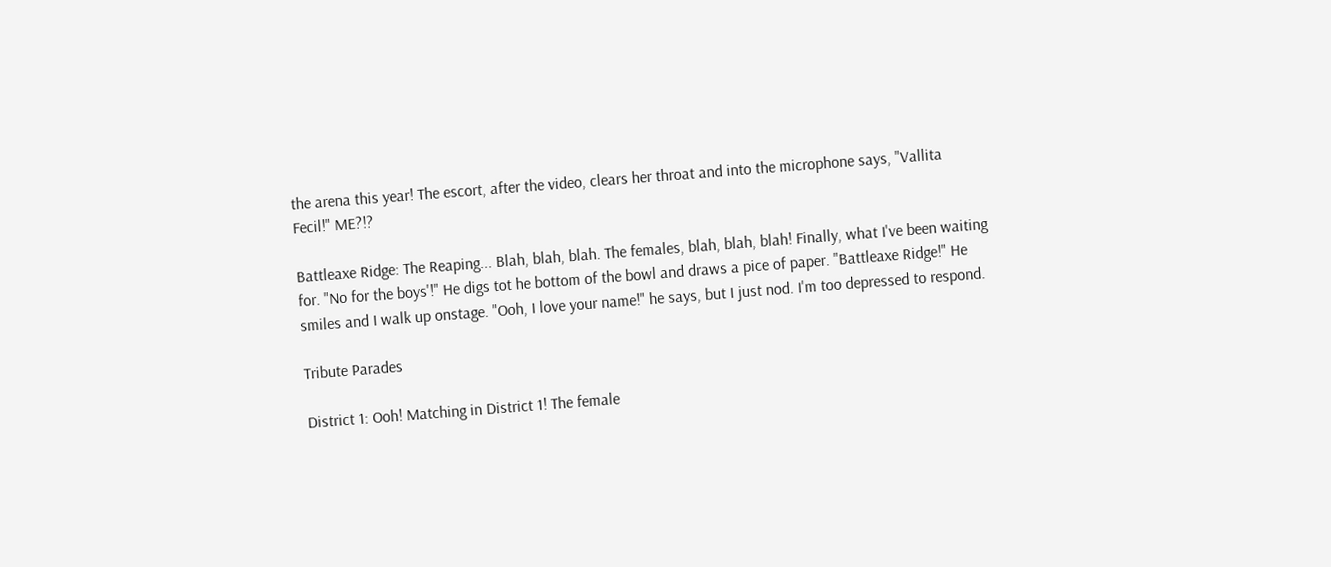the arena this year! The escort, after the video, clears her throat and into the microphone says, "Vallita Fecil!" ME?!?

Battleaxe Ridge: The Reaping... Blah, blah, blah. The females, blah, blah, blah! Finally, what I've been waiting for. "No for the boys'!" He digs tot he bottom of the bowl and draws a pice of paper. "Battleaxe Ridge!" He smiles and I walk up onstage. "Ooh, I love your name!" he says, but I just nod. I'm too depressed to respond.

Tribute Parades

District 1: Ooh! Matching in District 1! The female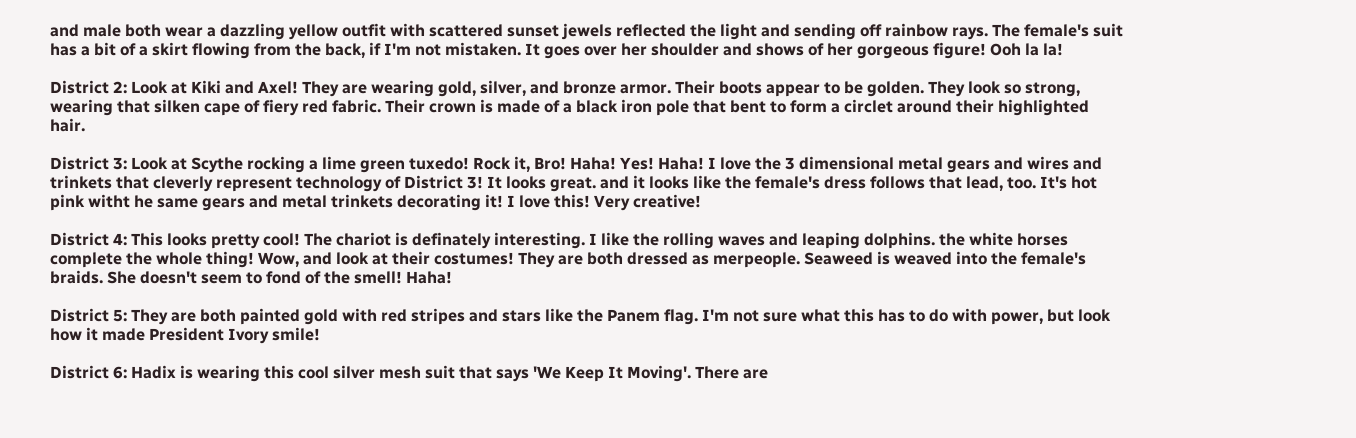and male both wear a dazzling yellow outfit with scattered sunset jewels reflected the light and sending off rainbow rays. The female's suit has a bit of a skirt flowing from the back, if I'm not mistaken. It goes over her shoulder and shows of her gorgeous figure! Ooh la la!

District 2: Look at Kiki and Axel! They are wearing gold, silver, and bronze armor. Their boots appear to be golden. They look so strong, wearing that silken cape of fiery red fabric. Their crown is made of a black iron pole that bent to form a circlet around their highlighted hair.

District 3: Look at Scythe rocking a lime green tuxedo! Rock it, Bro! Haha! Yes! Haha! I love the 3 dimensional metal gears and wires and trinkets that cleverly represent technology of District 3! It looks great. and it looks like the female's dress follows that lead, too. It's hot pink witht he same gears and metal trinkets decorating it! I love this! Very creative!

District 4: This looks pretty cool! The chariot is definately interesting. I like the rolling waves and leaping dolphins. the white horses complete the whole thing! Wow, and look at their costumes! They are both dressed as merpeople. Seaweed is weaved into the female's braids. She doesn't seem to fond of the smell! Haha!

District 5: They are both painted gold with red stripes and stars like the Panem flag. I'm not sure what this has to do with power, but look how it made President Ivory smile!

District 6: Hadix is wearing this cool silver mesh suit that says 'We Keep It Moving'. There are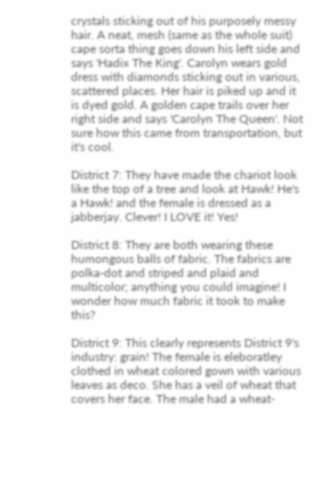crystals sticking out of his purposely messy hair. A neat, mesh (same as the whole suit) cape sorta thing goes down his left side and says 'Hadix The King'. Carolyn wears gold dress with diamonds sticking out in various, scattered places. Her hair is piked up and it is dyed gold. A golden cape trails over her right side and says 'Carolyn The Queen'. Not sure how this came from transportation, but it's cool.

District 7: They have made the chariot look like the top of a tree and look at Hawk! He's a Hawk! and the female is dressed as a jabberjay. Clever! I LOVE it! Yes!

District 8: They are both wearing these humongous balls of fabric. The fabrics are polka-dot and striped and plaid and multicolor; anything you could imagine! I wonder how much fabric it took to make this?

District 9: This clearly represents District 9's industry: grain! The female is eleboratley clothed in wheat colored gown with various leaves as deco. She has a veil of wheat that covers her face. The male had a wheat-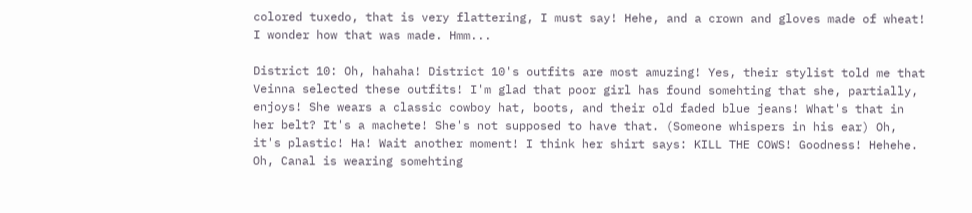colored tuxedo, that is very flattering, I must say! Hehe, and a crown and gloves made of wheat! I wonder how that was made. Hmm...

District 10: Oh, hahaha! District 10's outfits are most amuzing! Yes, their stylist told me that Veinna selected these outfits! I'm glad that poor girl has found somehting that she, partially, enjoys! She wears a classic cowboy hat, boots, and their old faded blue jeans! What's that in her belt? It's a machete! She's not supposed to have that. (Someone whispers in his ear) Oh, it's plastic! Ha! Wait another moment! I think her shirt says: KILL THE COWS! Goodness! Hehehe. Oh, Canal is wearing somehting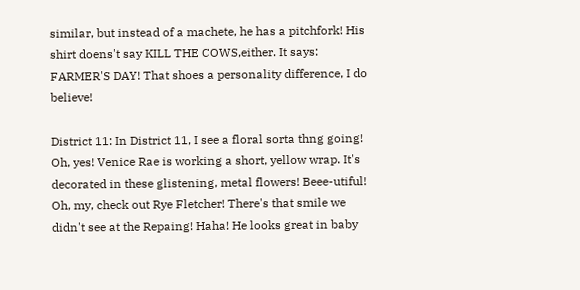similar, but instead of a machete, he has a pitchfork! His shirt doens't say KILL THE COWS,either. It says: FARMER'S DAY! That shoes a personality difference, I do believe!

District 11: In District 11, I see a floral sorta thng going! Oh, yes! Venice Rae is working a short, yellow wrap. It's decorated in these glistening, metal flowers! Beee-utiful! Oh, my, check out Rye Fletcher! There's that smile we didn't see at the Repaing! Haha! He looks great in baby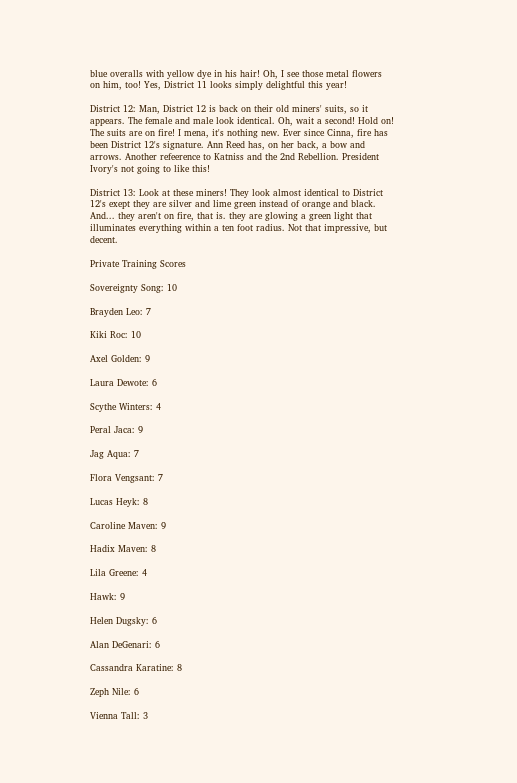blue overalls with yellow dye in his hair! Oh, I see those metal flowers on him, too! Yes, District 11 looks simply delightful this year!

District 12: Man, District 12 is back on their old miners' suits, so it appears. The female and male look identical. Oh, wait a second! Hold on! The suits are on fire! I mena, it's nothing new. Ever since Cinna, fire has been District 12's signature. Ann Reed has, on her back, a bow and arrows. Another refeerence to Katniss and the 2nd Rebellion. President Ivory's not going to like this!

District 13: Look at these miners! They look almost identical to District 12's exept they are silver and lime green instead of orange and black. And... they aren't on fire, that is. they are glowing a green light that illuminates everything within a ten foot radius. Not that impressive, but decent.

Private Training Scores

Sovereignty Song: 10

Brayden Leo: 7

Kiki Roc: 10

Axel Golden: 9

Laura Dewote: 6

Scythe Winters: 4

Peral Jaca: 9

Jag Aqua: 7

Flora Vengsant: 7

Lucas Heyk: 8

Caroline Maven: 9

Hadix Maven: 8

Lila Greene: 4

Hawk: 9

Helen Dugsky: 6

Alan DeGenari: 6

Cassandra Karatine: 8

Zeph Nile: 6

Vienna Tall: 3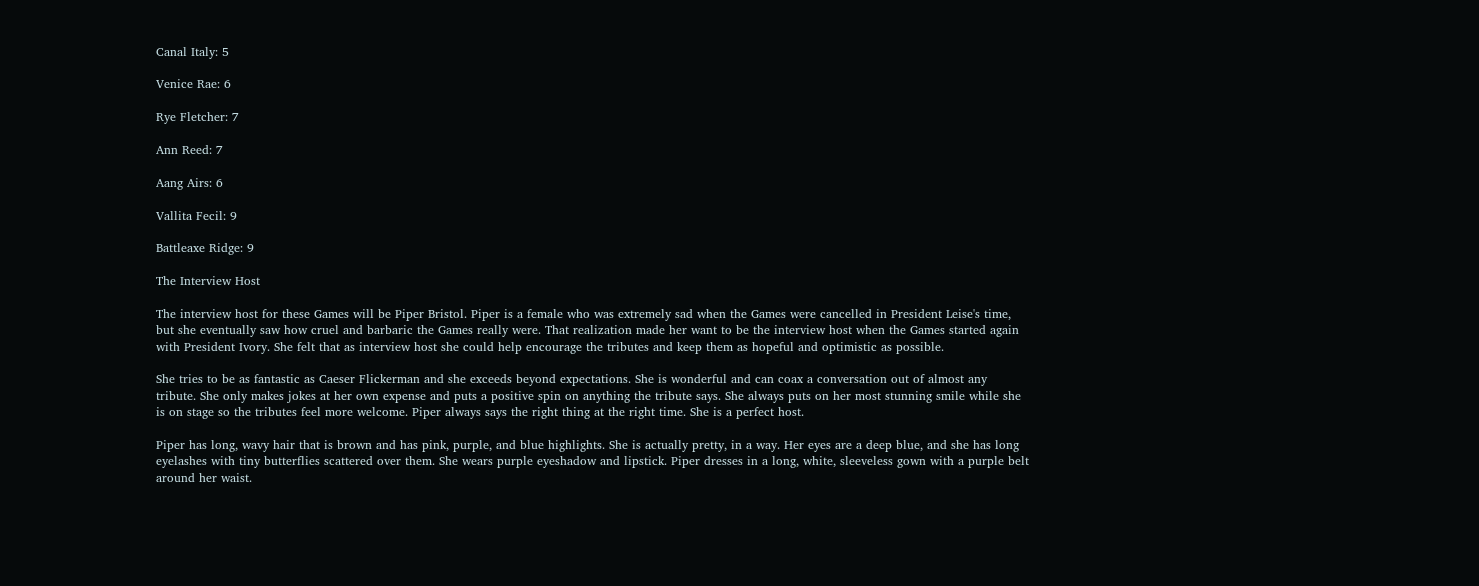Canal Italy: 5

Venice Rae: 6

Rye Fletcher: 7

Ann Reed: 7

Aang Airs: 6

Vallita Fecil: 9

Battleaxe Ridge: 9

The Interview Host

The interview host for these Games will be Piper Bristol. Piper is a female who was extremely sad when the Games were cancelled in President Leise's time, but she eventually saw how cruel and barbaric the Games really were. That realization made her want to be the interview host when the Games started again with President Ivory. She felt that as interview host she could help encourage the tributes and keep them as hopeful and optimistic as possible.

She tries to be as fantastic as Caeser Flickerman and she exceeds beyond expectations. She is wonderful and can coax a conversation out of almost any tribute. She only makes jokes at her own expense and puts a positive spin on anything the tribute says. She always puts on her most stunning smile while she is on stage so the tributes feel more welcome. Piper always says the right thing at the right time. She is a perfect host.

Piper has long, wavy hair that is brown and has pink, purple, and blue highlights. She is actually pretty, in a way. Her eyes are a deep blue, and she has long eyelashes with tiny butterflies scattered over them. She wears purple eyeshadow and lipstick. Piper dresses in a long, white, sleeveless gown with a purple belt around her waist.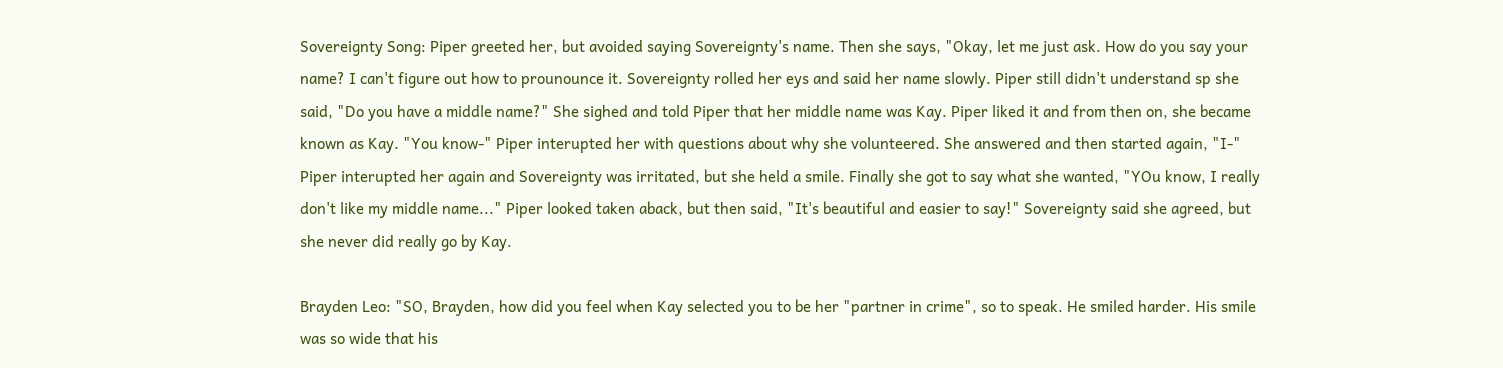Sovereignty Song: Piper greeted her, but avoided saying Sovereignty's name. Then she says, "Okay, let me just ask. How do you say your name? I can't figure out how to prounounce it. Sovereignty rolled her eys and said her name slowly. Piper still didn't understand sp she said, "Do you have a middle name?" She sighed and told Piper that her middle name was Kay. Piper liked it and from then on, she became known as Kay. "You know-" Piper interupted her with questions about why she volunteered. She answered and then started again, "I-" Piper interupted her again and Sovereignty was irritated, but she held a smile. Finally she got to say what she wanted, "YOu know, I really don't like my middle name..." Piper looked taken aback, but then said, "It's beautiful and easier to say!" Sovereignty said she agreed, but she never did really go by Kay.

Brayden Leo: "SO, Brayden, how did you feel when Kay selected you to be her "partner in crime", so to speak. He smiled harder. His smile was so wide that his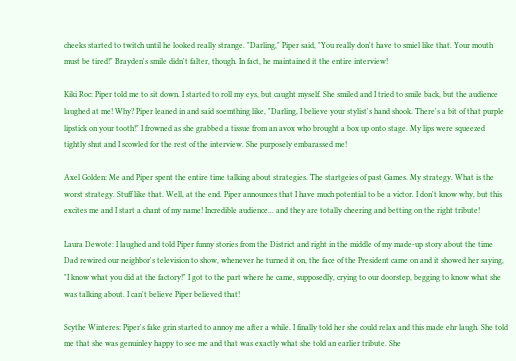cheeks started to twitch until he looked really strange. "Darling," Piper said, "You really don't have to smiel like that. Your mouth must be tired!" Brayden's smile didn't falter, though. In fact, he maintained it the entire interview!

Kiki Roc: Piper told me to sit down. I started to roll my eys, but caught myself. She smiled and I tried to smile back, but the audience laughed at me! Why? Piper leaned in and said soemthing like, "Darling, I believe your stylist's hand shook. There's a bit of that purple lipstick on your tooth!" I frowned as she grabbed a tissue from an avox who brought a box up onto stage. My lips were squeezed tightly shut and I scowled for the rest of the interview. She purposely embarassed me!

Axel Golden: Me and Piper spent the entire time talking about strategies. The startgeies of past Games. My strategy. What is the worst strategy. Stuff like that. Well, at the end. Piper announces that I have much potential to be a victor. I don't know why, but this excites me and I start a chant of my name! Incredible audience... and they are totally cheering and betting on the right tribute!

Laura Dewote: I laughed and told Piper funny stories from the District and right in the middle of my made-up story about the time Dad rewired our neighbor's television to show, whenever he turned it on, the face of the President came on and it showed her saying, "I know what you did at the factory!" I got to the part where he came, supposedly, crying to our doorstep, begging to know what she was talking about. I can't believe Piper believed that!

Scythe Winteres: Piper's fake grin started to annoy me after a while. I finally told her she could relax and this made ehr laugh. She told me that she was genuinley happy to see me and that was exactly what she told an earlier tribute. She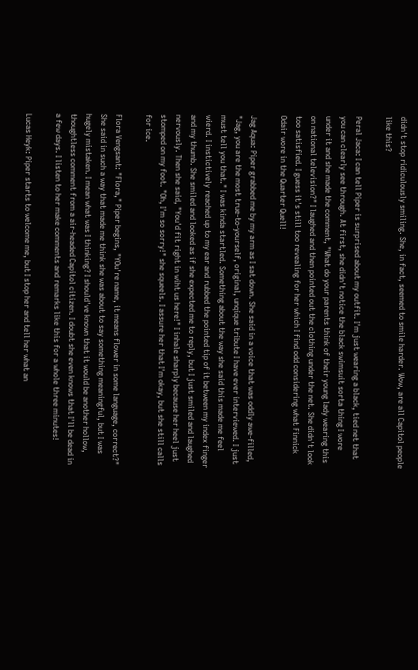didn't stop ridiculously smiling. She, in fact, seemed to smile harder. Wow, are all Capitol people like this?

Peral Jaca: I can tell Piper is surprised about my outfit. I'm just wearing a black, tied net that you can clearly see through. At first, she didn't notice the black swimsuit sorta thing I wore under it and she made the comment, "What do your parents think of their young lady wearing this on national television?" I laughed and then pointed out the clothing under the net. She didn't look too satisfied. I guess it's still too revealing for her which I find odd considering what Finnick Odair wore in the Quarter Quell!

Jag Aqua: Piper grabbed me by my arm as I sat down. She said in a voice that was oddly awe-filled, "Jag, you are the most true-to-yourself, original, unqique tribute I have ever interviewed. I just must tell you that." I was kinda startled. Something about the way she said this made me feel wierd. I instictively reached up to my ear and rubbed the pointed tip of it between my index finger and my thumb. She smiled and looked as if she expected me to reply, but I just smiled and laughed nervously. Then she said, "You'd fit right in wiht us here!" I inhale sharply because her heel just stomped on my foot. "Oh, I'm so sorry!" she squeels. I assure her that I'm okay, but she still calls for ice.

Flora Vengsant: "Flora," Piper begins, "YOu're name, it means flower in some language, correct?" She said in such a way that made me think she was about to say something meaningful, but I was hugely mistaken. I mean what was I thinking? I should've known that it would be another hollow, thoughtless comment from a air-headed Capitol citizen. I doubt she even knows that I'll be dead in a few days. I listen to her make comments and remarks like this for a whole three minutes!

Lucas Heyk: Piper starts to welcome me, but I stop her and tell her what an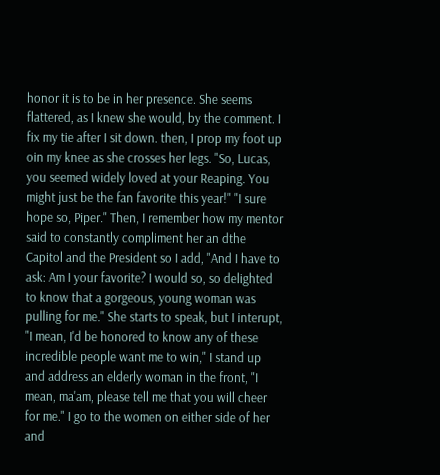honor it is to be in her presence. She seems flattered, as I knew she would, by the comment. I fix my tie after I sit down. then, I prop my foot up oin my knee as she crosses her legs. "So, Lucas, you seemed widely loved at your Reaping. You might just be the fan favorite this year!" "I sure hope so, Piper." Then, I remember how my mentor said to constantly compliment her an dthe Capitol and the President so I add, "And I have to ask: Am I your favorite? I would so, so delighted to know that a gorgeous, young woman was pulling for me." She starts to speak, but I interupt, "I mean, I'd be honored to know any of these incredible people want me to win," I stand up and address an elderly woman in the front, "I mean, ma'am, please tell me that you will cheer for me." I go to the women on either side of her and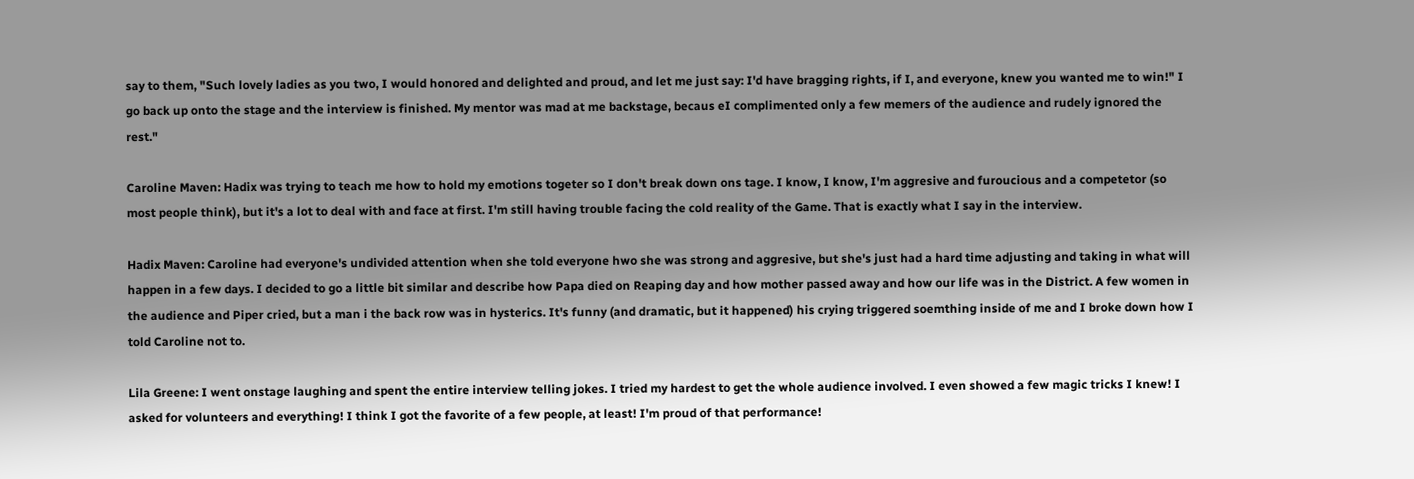say to them, "Such lovely ladies as you two, I would honored and delighted and proud, and let me just say: I'd have bragging rights, if I, and everyone, knew you wanted me to win!" I go back up onto the stage and the interview is finished. My mentor was mad at me backstage, becaus eI complimented only a few memers of the audience and rudely ignored the rest."

Caroline Maven: Hadix was trying to teach me how to hold my emotions togeter so I don't break down ons tage. I know, I know, I'm aggresive and furoucious and a competetor (so most people think), but it's a lot to deal with and face at first. I'm still having trouble facing the cold reality of the Game. That is exactly what I say in the interview.

Hadix Maven: Caroline had everyone's undivided attention when she told everyone hwo she was strong and aggresive, but she's just had a hard time adjusting and taking in what will happen in a few days. I decided to go a little bit similar and describe how Papa died on Reaping day and how mother passed away and how our life was in the District. A few women in the audience and Piper cried, but a man i the back row was in hysterics. It's funny (and dramatic, but it happened) his crying triggered soemthing inside of me and I broke down how I told Caroline not to.

Lila Greene: I went onstage laughing and spent the entire interview telling jokes. I tried my hardest to get the whole audience involved. I even showed a few magic tricks I knew! I asked for volunteers and everything! I think I got the favorite of a few people, at least! I'm proud of that performance!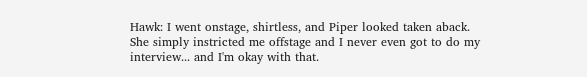Hawk: I went onstage, shirtless, and Piper looked taken aback. She simply instricted me offstage and I never even got to do my interview... and I'm okay with that.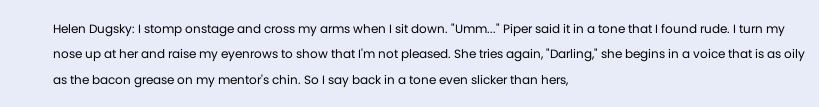Helen Dugsky: I stomp onstage and cross my arms when I sit down. "Umm..." Piper said it in a tone that I found rude. I turn my nose up at her and raise my eyenrows to show that I'm not pleased. She tries again, "Darling," she begins in a voice that is as oily as the bacon grease on my mentor's chin. So I say back in a tone even slicker than hers,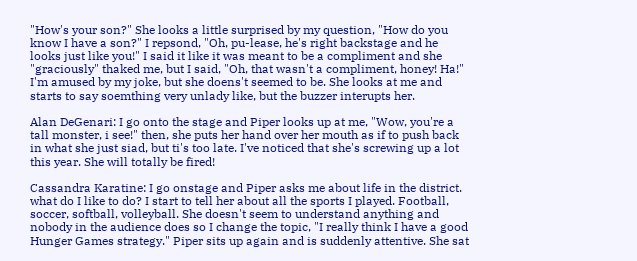"How's your son?" She looks a little surprised by my question, "How do you know I have a son?" I repsond, "Oh, pu-lease, he's right backstage and he looks just like you!" I said it like it was meant to be a compliment and she "graciously" thaked me, but I said, "Oh, that wasn't a compliment, honey! Ha!" I'm amused by my joke, but she doens't seemed to be. She looks at me and starts to say soemthing very unlady like, but the buzzer interupts her.

Alan DeGenari: I go onto the stage and Piper looks up at me, "Wow, you're a tall monster, i see!" then, she puts her hand over her mouth as if to push back in what she just siad, but ti's too late. I've noticed that she's screwing up a lot this year. She will totally be fired!

Cassandra Karatine: I go onstage and Piper asks me about life in the district. what do I like to do? I start to tell her about all the sports I played. Football, soccer, softball, volleyball. She doesn't seem to understand anything and nobody in the audience does so I change the topic, "I really think I have a good Hunger Games strategy." Piper sits up again and is suddenly attentive. She sat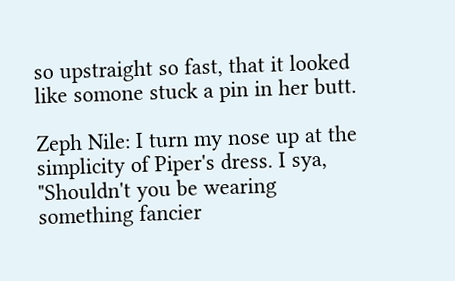so upstraight so fast, that it looked like somone stuck a pin in her butt.

Zeph Nile: I turn my nose up at the simplicity of Piper's dress. I sya, "Shouldn't you be wearing something fancier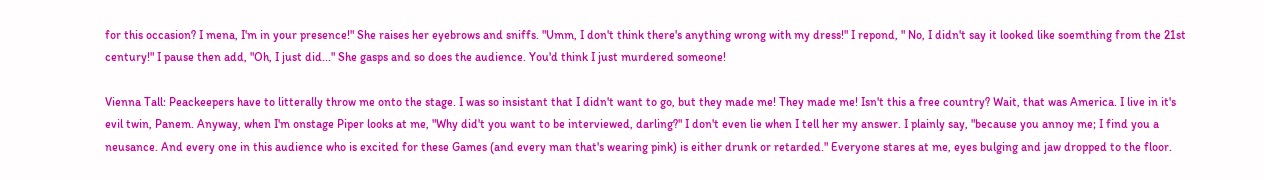for this occasion? I mena, I'm in your presence!" She raises her eyebrows and sniffs. "Umm, I don't think there's anything wrong with my dress!" I repond, " No, I didn't say it looked like soemthing from the 21st century!" I pause then add, "Oh, I just did..." She gasps and so does the audience. You'd think I just murdered someone!

Vienna Tall: Peackeepers have to litterally throw me onto the stage. I was so insistant that I didn't want to go, but they made me! They made me! Isn't this a free country? Wait, that was America. I live in it's evil twin, Panem. Anyway, when I'm onstage Piper looks at me, "Why did't you want to be interviewed, darling?" I don't even lie when I tell her my answer. I plainly say, "because you annoy me; I find you a neusance. And every one in this audience who is excited for these Games (and every man that's wearing pink) is either drunk or retarded." Everyone stares at me, eyes bulging and jaw dropped to the floor.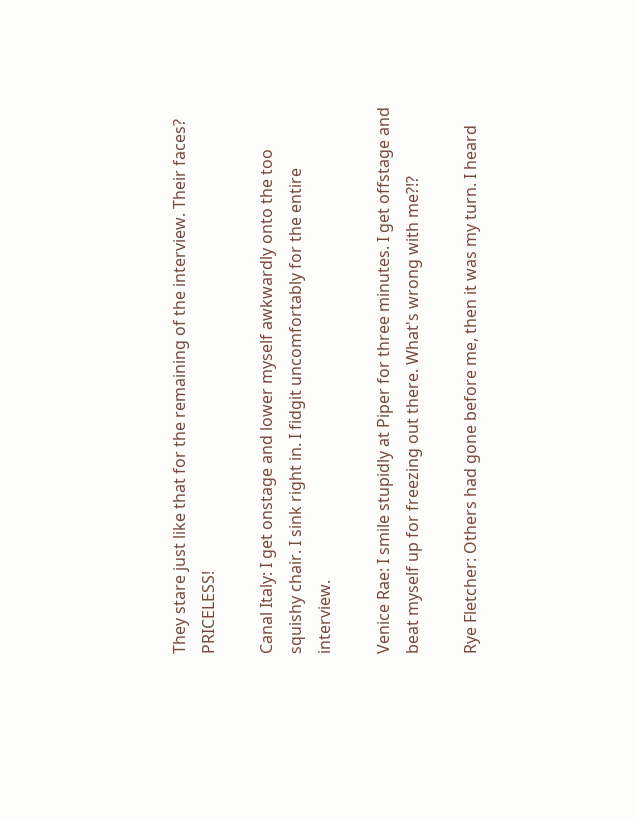They stare just like that for the remaining of the interview. Their faces? PRICELESS!

Canal Italy: I get onstage and lower myself awkwardly onto the too squishy chair. I sink right in. I fidgit uncomfortably for the entire interview.

Venice Rae: I smile stupidly at Piper for three minutes. I get offstage and beat myself up for freezing out there. What's wrong with me?!?

Rye Fletcher: Others had gone before me, then it was my turn. I heard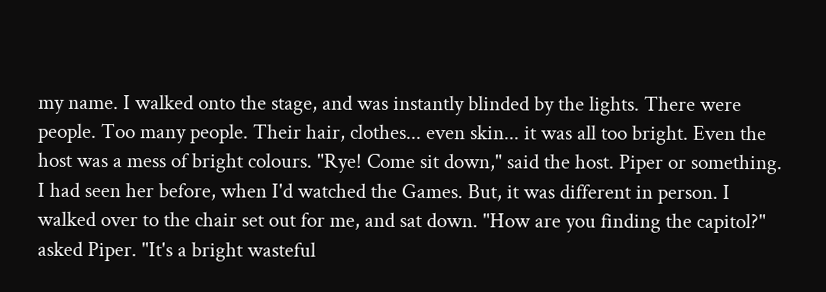my name. I walked onto the stage, and was instantly blinded by the lights. There were people. Too many people. Their hair, clothes... even skin... it was all too bright. Even the host was a mess of bright colours. "Rye! Come sit down," said the host. Piper or something. I had seen her before, when I'd watched the Games. But, it was different in person. I walked over to the chair set out for me, and sat down. "How are you finding the capitol?" asked Piper. "It's a bright wasteful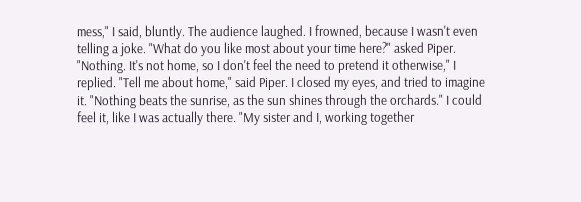mess," I said, bluntly. The audience laughed. I frowned, because I wasn't even telling a joke. "What do you like most about your time here?" asked Piper. "Nothing. It's not home, so I don't feel the need to pretend it otherwise," I replied. "Tell me about home," said Piper. I closed my eyes, and tried to imagine it. "Nothing beats the sunrise, as the sun shines through the orchards." I could feel it, like I was actually there. "My sister and I, working together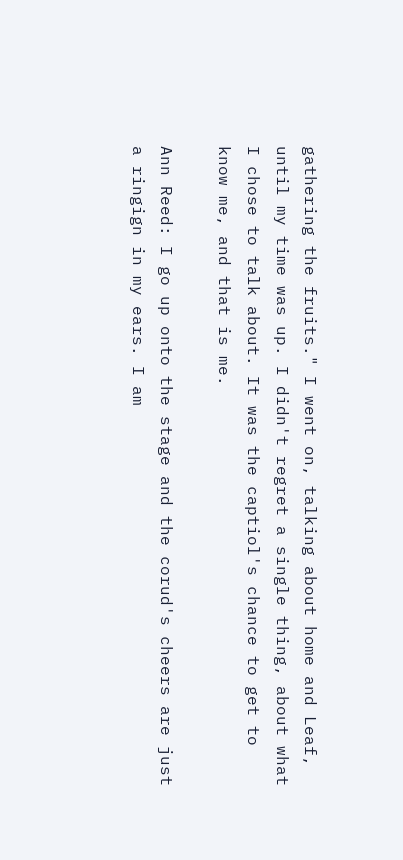gathering the fruits." I went on, talking about home and Leaf, until my time was up. I didn't regret a single thing, about what I chose to talk about. It was the captiol's chance to get to know me, and that is me.

Ann Reed: I go up onto the stage and the corud's cheers are just a ringign in my ears. I am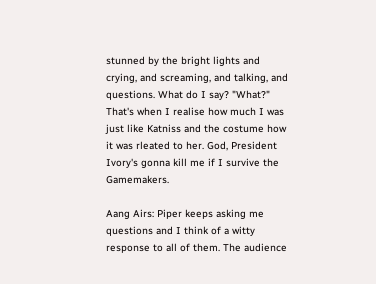stunned by the bright lights and crying, and screaming, and talking, and questions. What do I say? "What?" That's when I realise how much I was just like Katniss and the costume how it was rleated to her. God, President Ivory's gonna kill me if I survive the Gamemakers.

Aang Airs: Piper keeps asking me questions and I think of a witty response to all of them. The audience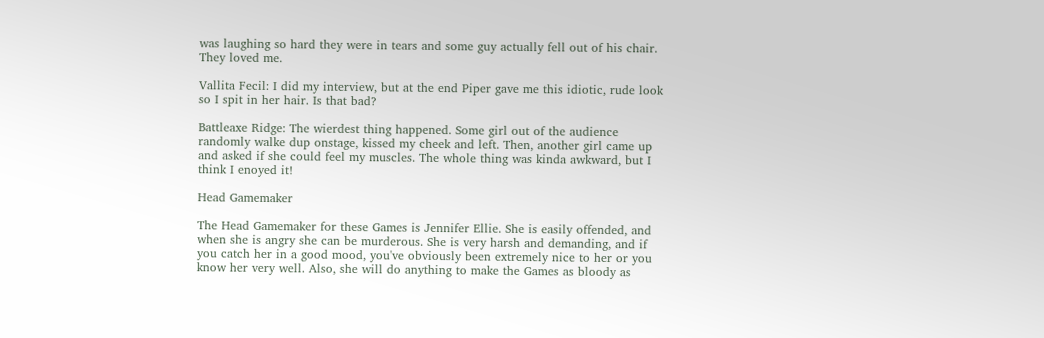was laughing so hard they were in tears and some guy actually fell out of his chair. They loved me.

Vallita Fecil: I did my interview, but at the end Piper gave me this idiotic, rude look so I spit in her hair. Is that bad?

Battleaxe Ridge: The wierdest thing happened. Some girl out of the audience randomly walke dup onstage, kissed my cheek and left. Then, another girl came up and asked if she could feel my muscles. The whole thing was kinda awkward, but I think I enoyed it!

Head Gamemaker

The Head Gamemaker for these Games is Jennifer Ellie. She is easily offended, and when she is angry she can be murderous. She is very harsh and demanding, and if you catch her in a good mood, you've obviously been extremely nice to her or you know her very well. Also, she will do anything to make the Games as bloody as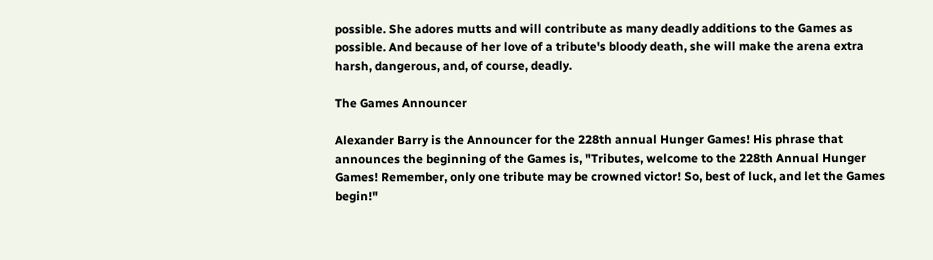possible. She adores mutts and will contribute as many deadly additions to the Games as possible. And because of her love of a tribute's bloody death, she will make the arena extra harsh, dangerous, and, of course, deadly.

The Games Announcer

Alexander Barry is the Announcer for the 228th annual Hunger Games! His phrase that announces the beginning of the Games is, "Tributes, welcome to the 228th Annual Hunger Games! Remember, only one tribute may be crowned victor! So, best of luck, and let the Games begin!"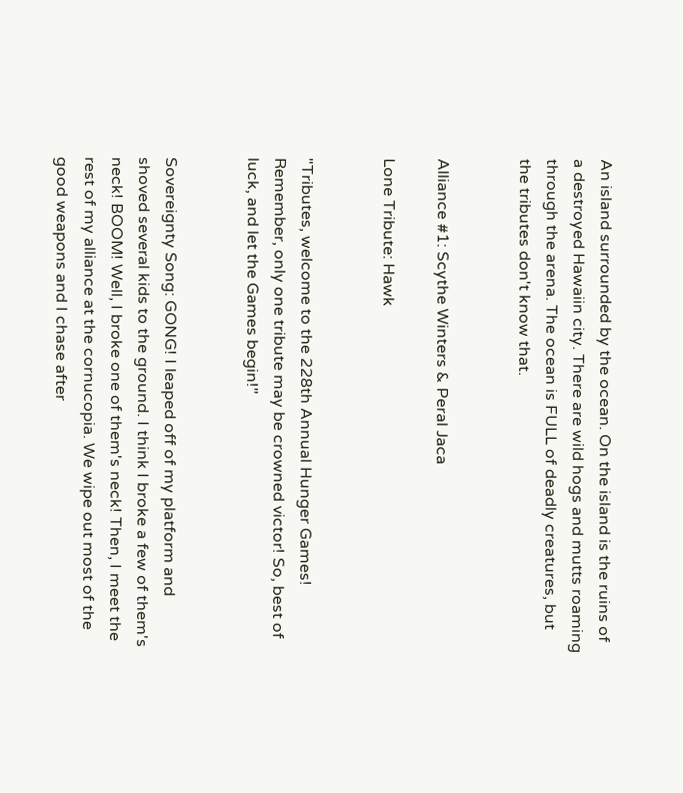An island surrounded by the ocean. On the island is the ruins of a destroyed Hawaiin city. There are wild hogs and mutts roaming through the arena. The ocean is FULL of deadly creatures, but the tributes don't know that.


Alliance #1: Scythe Winters & Peral Jaca

Lone Tribute: Hawk


"Tributes, welcome to the 228th Annual Hunger Games! Remember, only one tribute may be crowned victor! So, best of luck, and let the Games begin!"


Sovereignty Song: GONG! I leaped off of my platform and shoved several kids to the ground. I think I broke a few of them's neck! BOOM! Well, I broke one of them's neck! Then, I meet the rest of my alliance at the cornucopia. We wipe out most of the good weapons and I chase after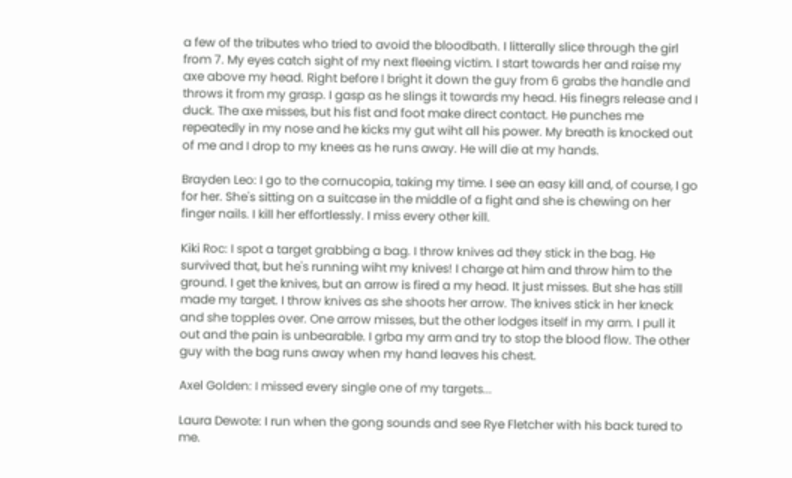a few of the tributes who tried to avoid the bloodbath. I litterally slice through the girl from 7. My eyes catch sight of my next fleeing victim. I start towards her and raise my axe above my head. Right before I bright it down the guy from 6 grabs the handle and throws it from my grasp. I gasp as he slings it towards my head. His finegrs release and I duck. The axe misses, but his fist and foot make direct contact. He punches me repeatedly in my nose and he kicks my gut wiht all his power. My breath is knocked out of me and I drop to my knees as he runs away. He will die at my hands.

Brayden Leo: I go to the cornucopia, taking my time. I see an easy kill and, of course, I go for her. She's sitting on a suitcase in the middle of a fight and she is chewing on her finger nails. I kill her effortlessly. I miss every other kill.

Kiki Roc: I spot a target grabbing a bag. I throw knives ad they stick in the bag. He survived that, but he's running wiht my knives! I charge at him and throw him to the ground. I get the knives, but an arrow is fired a my head. It just misses. But she has still made my target. I throw knives as she shoots her arrow. The knives stick in her kneck and she topples over. One arrow misses, but the other lodges itself in my arm. I pull it out and the pain is unbearable. I grba my arm and try to stop the blood flow. The other guy with the bag runs away when my hand leaves his chest.

Axel Golden: I missed every single one of my targets...

Laura Dewote: I run when the gong sounds and see Rye Fletcher with his back tured to me.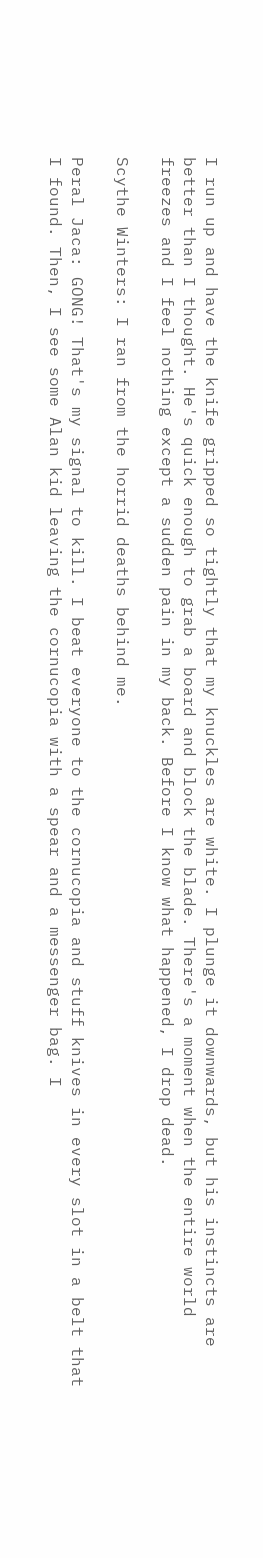I run up and have the knife gripped so tightly that my knuckles are white. I plunge it downwards, but his instincts are better than I thought. He's quick enough to grab a board and block the blade. There's a moment when the entire world freezes and I feel nothing except a sudden pain in my back. Before I know what happened, I drop dead.

Scythe Winters: I ran from the horrid deaths behind me.

Peral Jaca: GONG! That's my signal to kill. I beat everyone to the cornucopia and stuff knives in every slot in a belt that I found. Then, I see some Alan kid leaving the cornucopia with a spear and a messenger bag. I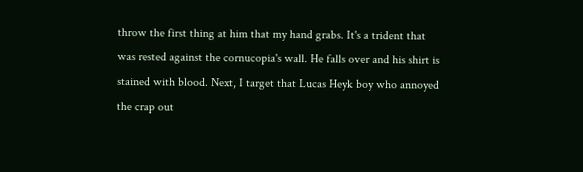throw the first thing at him that my hand grabs. It's a trident that was rested against the cornucopia's wall. He falls over and his shirt is stained with blood. Next, I target that Lucas Heyk boy who annoyed the crap out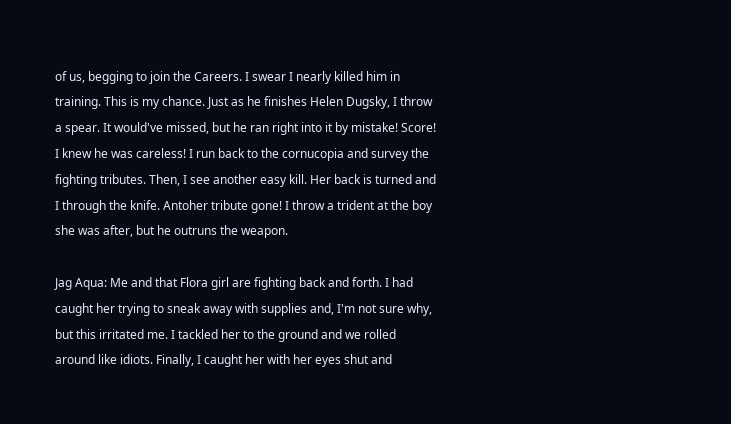of us, begging to join the Careers. I swear I nearly killed him in training. This is my chance. Just as he finishes Helen Dugsky, I throw a spear. It would've missed, but he ran right into it by mistake! Score! I knew he was careless! I run back to the cornucopia and survey the fighting tributes. Then, I see another easy kill. Her back is turned and I through the knife. Antoher tribute gone! I throw a trident at the boy she was after, but he outruns the weapon.

Jag Aqua: Me and that Flora girl are fighting back and forth. I had caught her trying to sneak away with supplies and, I'm not sure why, but this irritated me. I tackled her to the ground and we rolled around like idiots. Finally, I caught her with her eyes shut and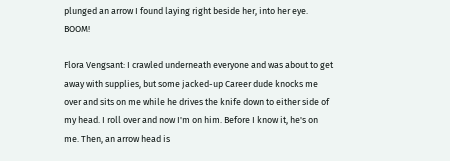plunged an arrow I found laying right beside her, into her eye. BOOM!

Flora Vengsant: I crawled underneath everyone and was about to get away with supplies, but some jacked-up Career dude knocks me over and sits on me while he drives the knife down to either side of my head. I roll over and now I'm on him. Before I know it, he's on me. Then, an arrow head is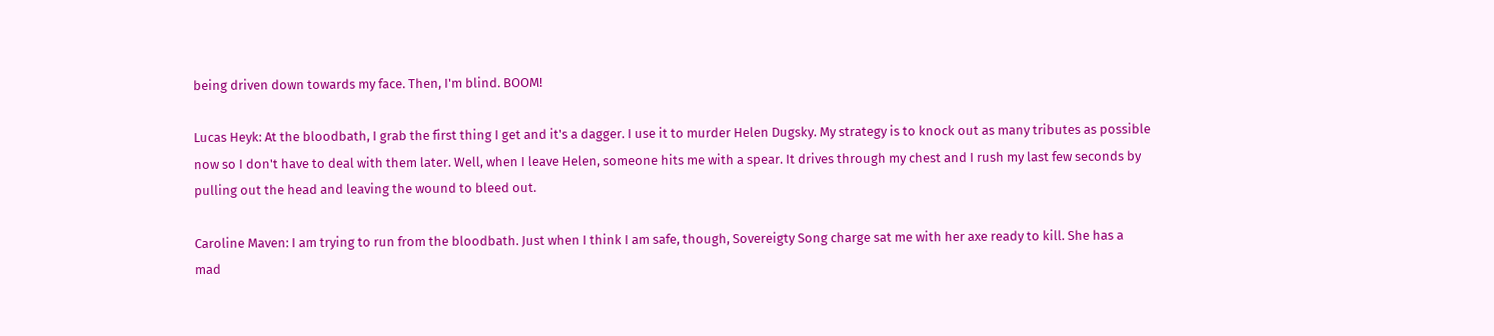being driven down towards my face. Then, I'm blind. BOOM!

Lucas Heyk: At the bloodbath, I grab the first thing I get and it's a dagger. I use it to murder Helen Dugsky. My strategy is to knock out as many tributes as possible now so I don't have to deal with them later. Well, when I leave Helen, someone hits me with a spear. It drives through my chest and I rush my last few seconds by pulling out the head and leaving the wound to bleed out.

Caroline Maven: I am trying to run from the bloodbath. Just when I think I am safe, though, Sovereigty Song charge sat me with her axe ready to kill. She has a mad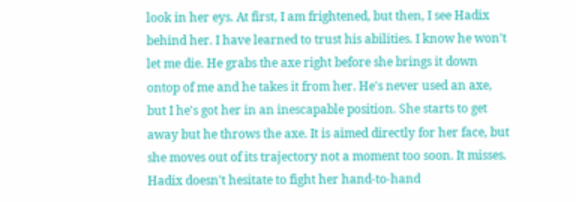look in her eys. At first, I am frightened, but then, I see Hadix behind her. I have learned to trust his abilities. I know he won't let me die. He grabs the axe right before she brings it down ontop of me and he takes it from her. He's never used an axe, but I he's got her in an inescapable position. She starts to get away but he throws the axe. It is aimed directly for her face, but she moves out of its trajectory not a moment too soon. It misses. Hadix doesn't hesitate to fight her hand-to-hand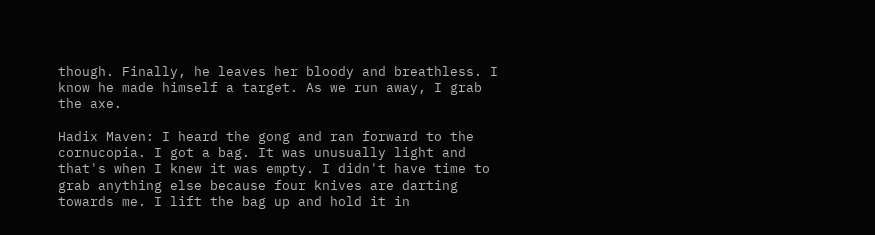though. Finally, he leaves her bloody and breathless. I know he made himself a target. As we run away, I grab the axe.

Hadix Maven: I heard the gong and ran forward to the cornucopia. I got a bag. It was unusually light and that's when I knew it was empty. I didn't have time to grab anything else because four knives are darting towards me. I lift the bag up and hold it in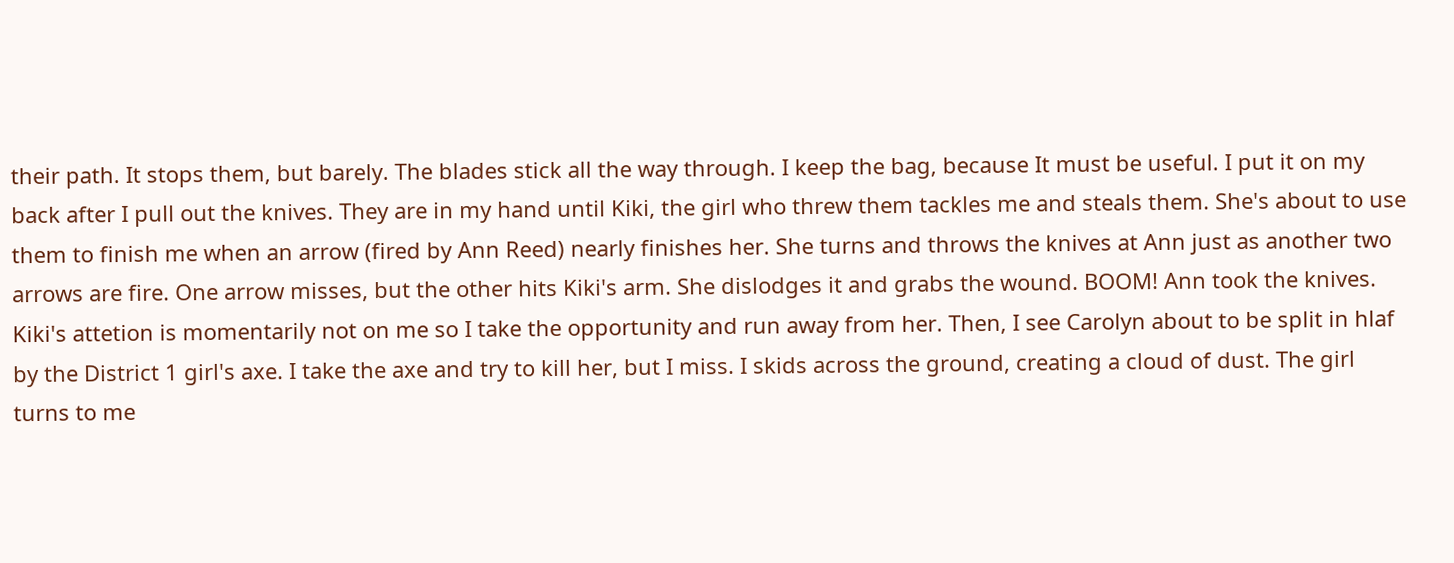their path. It stops them, but barely. The blades stick all the way through. I keep the bag, because It must be useful. I put it on my back after I pull out the knives. They are in my hand until Kiki, the girl who threw them tackles me and steals them. She's about to use them to finish me when an arrow (fired by Ann Reed) nearly finishes her. She turns and throws the knives at Ann just as another two arrows are fire. One arrow misses, but the other hits Kiki's arm. She dislodges it and grabs the wound. BOOM! Ann took the knives. Kiki's attetion is momentarily not on me so I take the opportunity and run away from her. Then, I see Carolyn about to be split in hlaf by the District 1 girl's axe. I take the axe and try to kill her, but I miss. I skids across the ground, creating a cloud of dust. The girl turns to me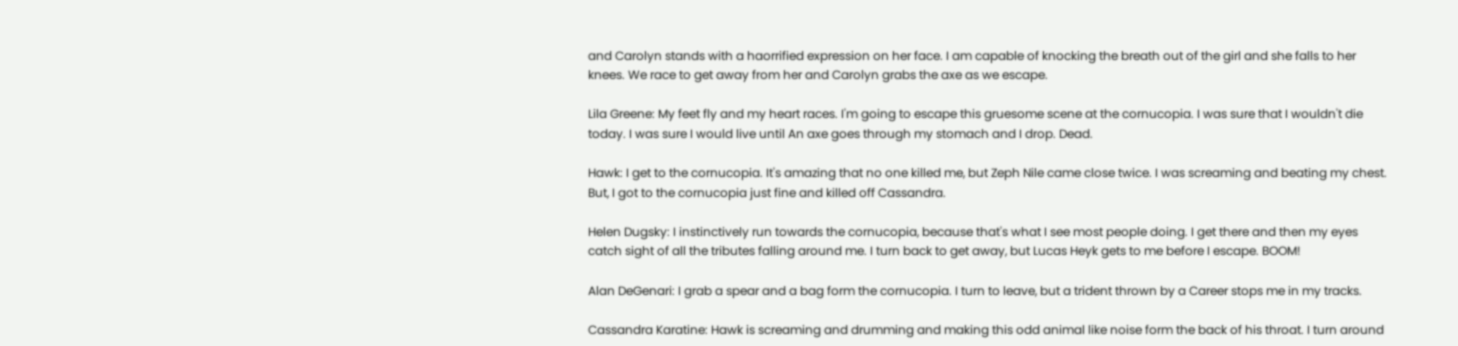and Carolyn stands with a haorrified expression on her face. I am capable of knocking the breath out of the girl and she falls to her knees. We race to get away from her and Carolyn grabs the axe as we escape.

Lila Greene: My feet fly and my heart races. I'm going to escape this gruesome scene at the cornucopia. I was sure that I wouldn't die today. I was sure I would live until An axe goes through my stomach and I drop. Dead.

Hawk: I get to the cornucopia. It's amazing that no one killed me, but Zeph Nile came close twice. I was screaming and beating my chest. But, I got to the cornucopia just fine and killed off Cassandra.

Helen Dugsky: I instinctively run towards the cornucopia, because that's what I see most people doing. I get there and then my eyes catch sight of all the tributes falling around me. I turn back to get away, but Lucas Heyk gets to me before I escape. BOOM!

Alan DeGenari: I grab a spear and a bag form the cornucopia. I turn to leave, but a trident thrown by a Career stops me in my tracks.

Cassandra Karatine: Hawk is screaming and drumming and making this odd animal like noise form the back of his throat. I turn around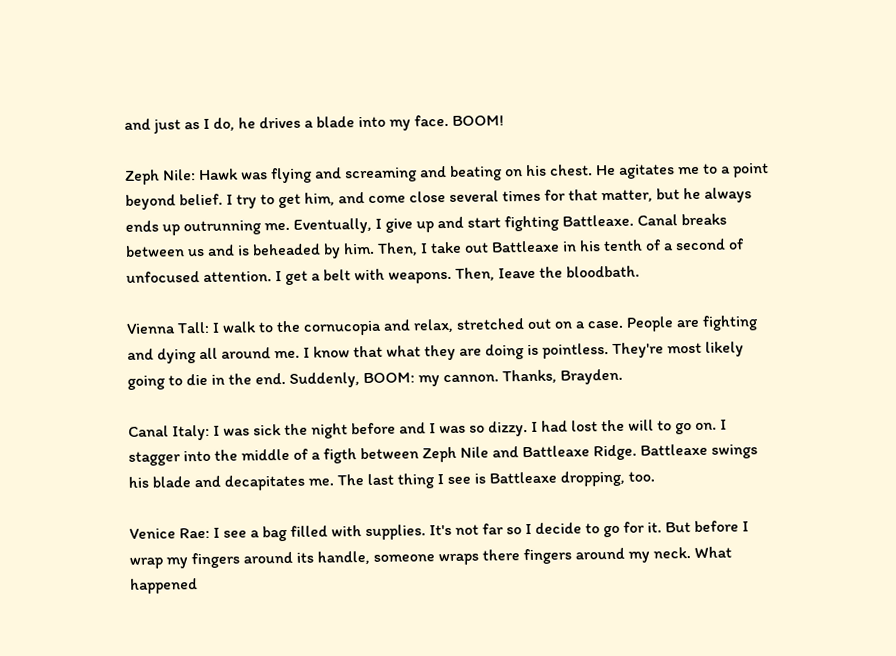and just as I do, he drives a blade into my face. BOOM!

Zeph Nile: Hawk was flying and screaming and beating on his chest. He agitates me to a point beyond belief. I try to get him, and come close several times for that matter, but he always ends up outrunning me. Eventually, I give up and start fighting Battleaxe. Canal breaks between us and is beheaded by him. Then, I take out Battleaxe in his tenth of a second of unfocused attention. I get a belt with weapons. Then, Ieave the bloodbath.

Vienna Tall: I walk to the cornucopia and relax, stretched out on a case. People are fighting and dying all around me. I know that what they are doing is pointless. They're most likely going to die in the end. Suddenly, BOOM: my cannon. Thanks, Brayden.

Canal Italy: I was sick the night before and I was so dizzy. I had lost the will to go on. I stagger into the middle of a figth between Zeph Nile and Battleaxe Ridge. Battleaxe swings his blade and decapitates me. The last thing I see is Battleaxe dropping, too.

Venice Rae: I see a bag filled with supplies. It's not far so I decide to go for it. But before I wrap my fingers around its handle, someone wraps there fingers around my neck. What happened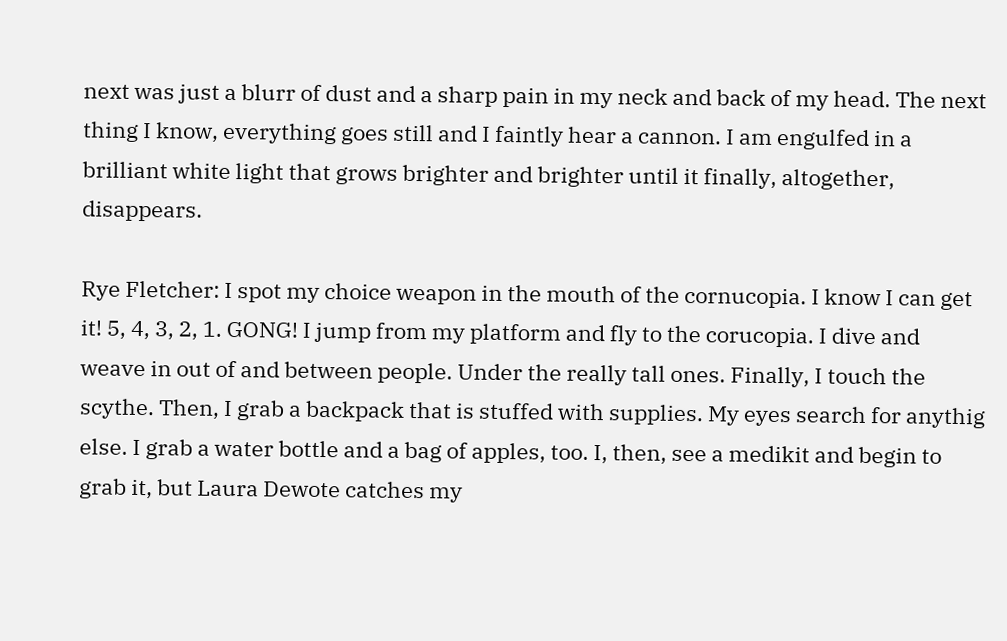next was just a blurr of dust and a sharp pain in my neck and back of my head. The next thing I know, everything goes still and I faintly hear a cannon. I am engulfed in a brilliant white light that grows brighter and brighter until it finally, altogether, disappears.

Rye Fletcher: I spot my choice weapon in the mouth of the cornucopia. I know I can get it! 5, 4, 3, 2, 1. GONG! I jump from my platform and fly to the corucopia. I dive and weave in out of and between people. Under the really tall ones. Finally, I touch the scythe. Then, I grab a backpack that is stuffed with supplies. My eyes search for anythig else. I grab a water bottle and a bag of apples, too. I, then, see a medikit and begin to grab it, but Laura Dewote catches my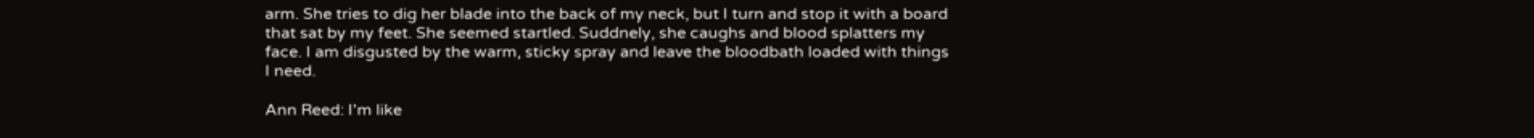arm. She tries to dig her blade into the back of my neck, but I turn and stop it with a board that sat by my feet. She seemed startled. Suddnely, she caughs and blood splatters my face. I am disgusted by the warm, sticky spray and leave the bloodbath loaded with things I need.

Ann Reed: I'm like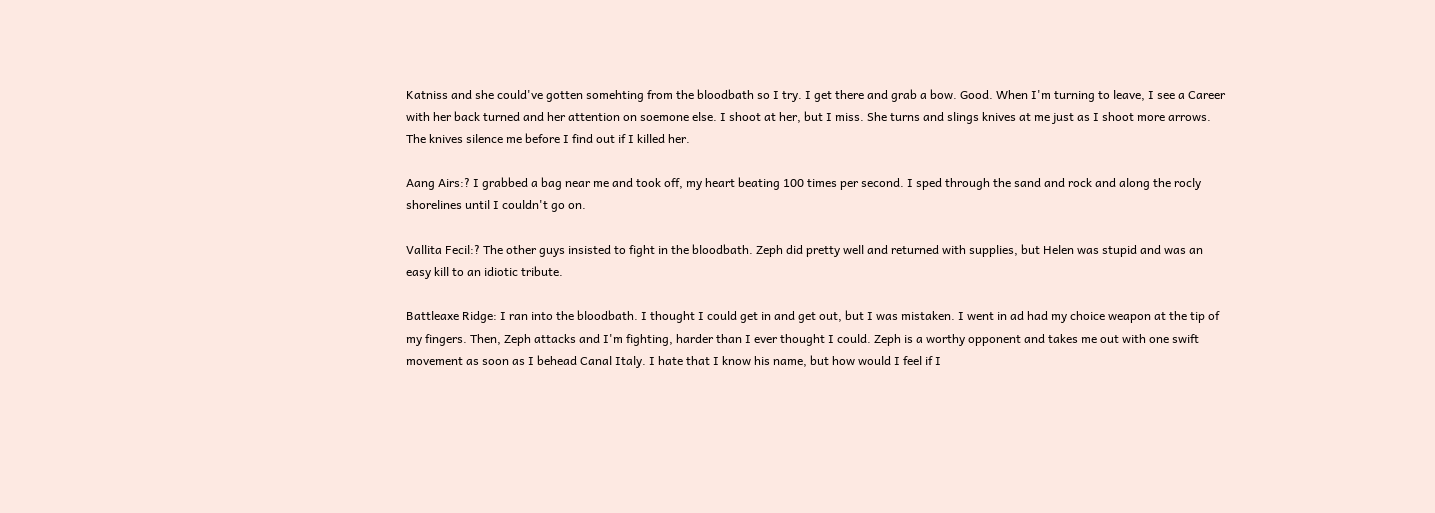Katniss and she could've gotten somehting from the bloodbath so I try. I get there and grab a bow. Good. When I'm turning to leave, I see a Career with her back turned and her attention on soemone else. I shoot at her, but I miss. She turns and slings knives at me just as I shoot more arrows. The knives silence me before I find out if I killed her.

Aang Airs:? I grabbed a bag near me and took off, my heart beating 100 times per second. I sped through the sand and rock and along the rocly shorelines until I couldn't go on.

Vallita Fecil:? The other guys insisted to fight in the bloodbath. Zeph did pretty well and returned with supplies, but Helen was stupid and was an easy kill to an idiotic tribute.

Battleaxe Ridge: I ran into the bloodbath. I thought I could get in and get out, but I was mistaken. I went in ad had my choice weapon at the tip of my fingers. Then, Zeph attacks and I'm fighting, harder than I ever thought I could. Zeph is a worthy opponent and takes me out with one swift movement as soon as I behead Canal Italy. I hate that I know his name, but how would I feel if I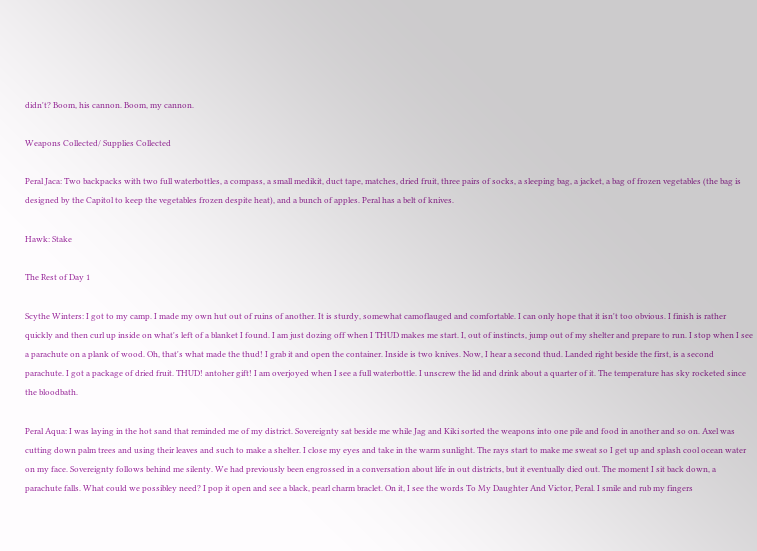didn't? Boom, his cannon. Boom, my cannon.

Weapons Collected/ Supplies Collected

Peral Jaca: Two backpacks with two full waterbottles, a compass, a small medikit, duct tape, matches, dried fruit, three pairs of socks, a sleeping bag, a jacket, a bag of frozen vegetables (the bag is designed by the Capitol to keep the vegetables frozen despite heat), and a bunch of apples. Peral has a belt of knives.

Hawk: Stake

The Rest of Day 1

Scythe Winters: I got to my camp. I made my own hut out of ruins of another. It is sturdy, somewhat camoflauged and comfortable. I can only hope that it isn't too obvious. I finish is rather quickly and then curl up inside on what's left of a blanket I found. I am just dozing off when I THUD makes me start. I, out of instincts, jump out of my shelter and prepare to run. I stop when I see a parachute on a plank of wood. Oh, that's what made the thud! I grab it and open the container. Inside is two knives. Now, I hear a second thud. Landed right beside the first, is a second parachute. I got a package of dried fruit. THUD! antoher gift! I am overjoyed when I see a full waterbottle. I unscrew the lid and drink about a quarter of it. The temperature has sky rocketed since the bloodbath.

Peral Aqua: I was laying in the hot sand that reminded me of my district. Sovereignty sat beside me while Jag and Kiki sorted the weapons into one pile and food in another and so on. Axel was cutting down palm trees and using their leaves and such to make a shelter. I close my eyes and take in the warm sunlight. The rays start to make me sweat so I get up and splash cool ocean water on my face. Sovereignty follows behind me silenty. We had previously been engrossed in a conversation about life in out districts, but it eventually died out. The moment I sit back down, a parachute falls. What could we possibley need? I pop it open and see a black, pearl charm braclet. On it, I see the words To My Daughter And Victor, Peral. I smile and rub my fingers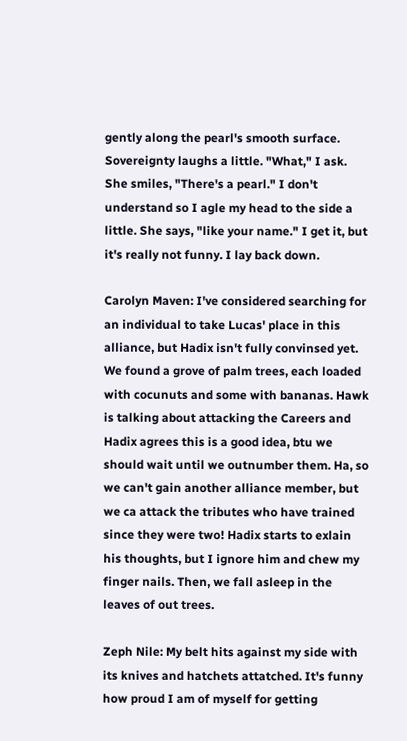gently along the pearl's smooth surface. Sovereignty laughs a little. "What," I ask. She smiles, "There's a pearl." I don't understand so I agle my head to the side a little. She says, "like your name." I get it, but it's really not funny. I lay back down.

Carolyn Maven: I've considered searching for an individual to take Lucas' place in this alliance, but Hadix isn't fully convinsed yet. We found a grove of palm trees, each loaded with cocunuts and some with bananas. Hawk is talking about attacking the Careers and Hadix agrees this is a good idea, btu we should wait until we outnumber them. Ha, so we can't gain another alliance member, but we ca attack the tributes who have trained since they were two! Hadix starts to exlain his thoughts, but I ignore him and chew my finger nails. Then, we fall asleep in the leaves of out trees.

Zeph Nile: My belt hits against my side with its knives and hatchets attatched. It's funny how proud I am of myself for getting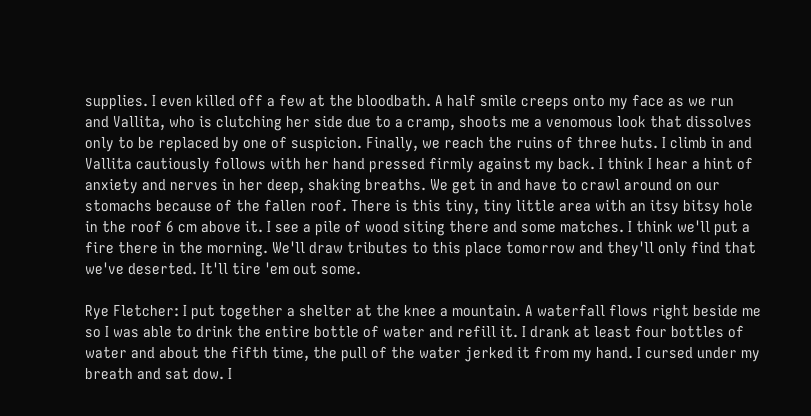supplies. I even killed off a few at the bloodbath. A half smile creeps onto my face as we run and Vallita, who is clutching her side due to a cramp, shoots me a venomous look that dissolves only to be replaced by one of suspicion. Finally, we reach the ruins of three huts. I climb in and Vallita cautiously follows with her hand pressed firmly against my back. I think I hear a hint of anxiety and nerves in her deep, shaking breaths. We get in and have to crawl around on our stomachs because of the fallen roof. There is this tiny, tiny little area with an itsy bitsy hole in the roof 6 cm above it. I see a pile of wood siting there and some matches. I think we'll put a fire there in the morning. We'll draw tributes to this place tomorrow and they'll only find that we've deserted. It'll tire 'em out some.

Rye Fletcher: I put together a shelter at the knee a mountain. A waterfall flows right beside me so I was able to drink the entire bottle of water and refill it. I drank at least four bottles of water and about the fifth time, the pull of the water jerked it from my hand. I cursed under my breath and sat dow. I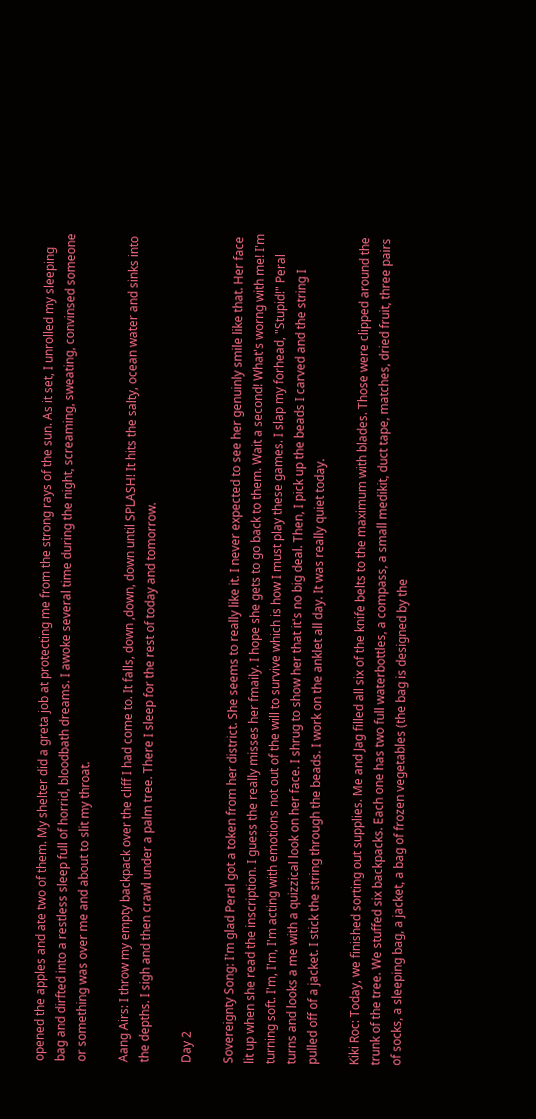opened the apples and ate two of them. My shelter did a greta job at protecting me from the strong rays of the sun. As it set, I unrolled my sleeping bag and dirfted into a restless sleep full of horrid, bloodbath dreams. I awoke several time during the night, screaming, sweating, convinsed someone or something was over me and about to slit my throat.

Aang Airs: I throw my empty backpack over the cliff I had come to. It falls, down ,down, down until SPLASH! It hits the salty, ocean water and sinks into the depths. I sigh and then crawl under a palm tree. There I sleep for the rest of today and tomorrow.

Day 2

Sovereignty Song: I'm glad Peral got a token from her district. She seems to really like it. I never expected to see her genuinly smile like that. Her face lit up when she read the inscription. I guess the really misses her fmaily. I hope she gets to go back to them. Wait a second! What's worng with me! I'm turning soft. I'm, I'm, I'm acting with emotions not out of the will to survive which is how I must play these games. I slap my forhead, "Stupid!" Peral turns and looks a me with a quizzical look on her face. I shrug to show her that it's no big deal. Then, I pick up the beads I carved and the string I pulled off of a jacket. I stick the string through the beads. I work on the anklet all day. It was really quiet today.

Kiki Roc: Today, we finished sorting out supplies. Me and Jag filled all six of the knife belts to the maximum with blades. Those were clipped around the trunk of the tree. We stuffed six backpacks. Each one has two full waterbottles, a compass, a small medikit, duct tape, matches, dried fruit, three pairs of socks, a sleeping bag, a jacket, a bag of frozen vegetables (the bag is designed by the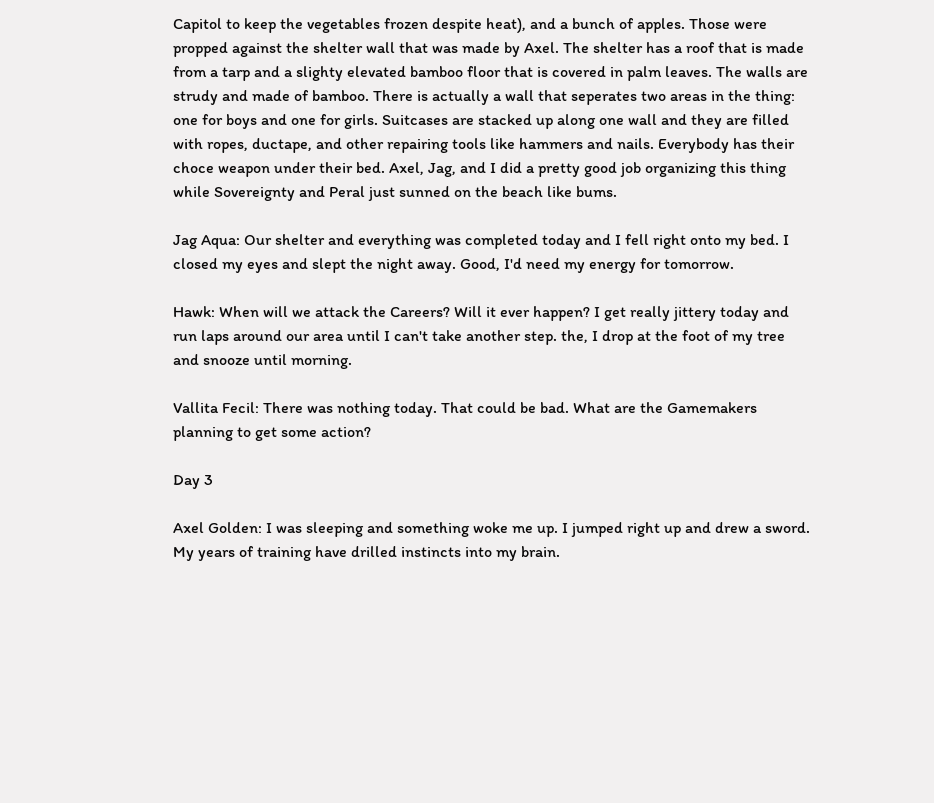Capitol to keep the vegetables frozen despite heat), and a bunch of apples. Those were propped against the shelter wall that was made by Axel. The shelter has a roof that is made from a tarp and a slighty elevated bamboo floor that is covered in palm leaves. The walls are strudy and made of bamboo. There is actually a wall that seperates two areas in the thing: one for boys and one for girls. Suitcases are stacked up along one wall and they are filled with ropes, ductape, and other repairing tools like hammers and nails. Everybody has their choce weapon under their bed. Axel, Jag, and I did a pretty good job organizing this thing while Sovereignty and Peral just sunned on the beach like bums.

Jag Aqua: Our shelter and everything was completed today and I fell right onto my bed. I closed my eyes and slept the night away. Good, I'd need my energy for tomorrow.

Hawk: When will we attack the Careers? Will it ever happen? I get really jittery today and run laps around our area until I can't take another step. the, I drop at the foot of my tree and snooze until morning.

Vallita Fecil: There was nothing today. That could be bad. What are the Gamemakers planning to get some action?

Day 3

Axel Golden: I was sleeping and something woke me up. I jumped right up and drew a sword. My years of training have drilled instincts into my brain.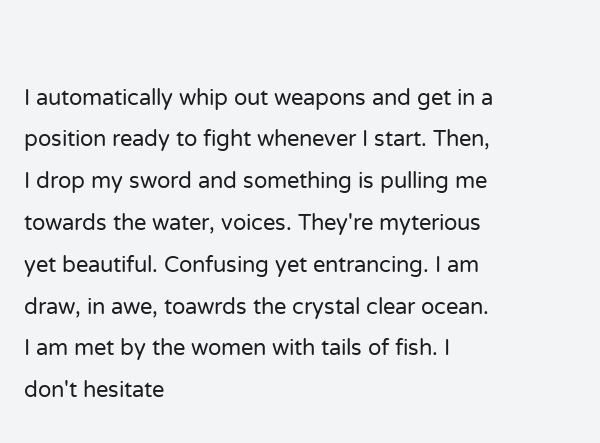I automatically whip out weapons and get in a position ready to fight whenever I start. Then, I drop my sword and something is pulling me towards the water, voices. They're myterious yet beautiful. Confusing yet entrancing. I am draw, in awe, toawrds the crystal clear ocean. I am met by the women with tails of fish. I don't hesitate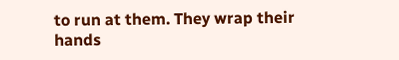to run at them. They wrap their hands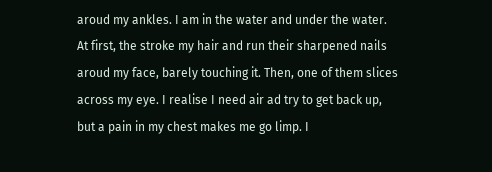aroud my ankles. I am in the water and under the water. At first, the stroke my hair and run their sharpened nails aroud my face, barely touching it. Then, one of them slices across my eye. I realise I need air ad try to get back up, but a pain in my chest makes me go limp. I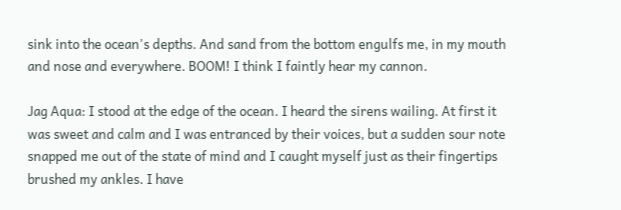sink into the ocean's depths. And sand from the bottom engulfs me, in my mouth and nose and everywhere. BOOM! I think I faintly hear my cannon.

Jag Aqua: I stood at the edge of the ocean. I heard the sirens wailing. At first it was sweet and calm and I was entranced by their voices, but a sudden sour note snapped me out of the state of mind and I caught myself just as their fingertips brushed my ankles. I have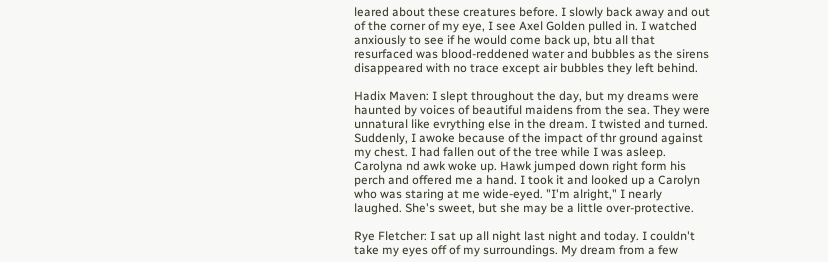leared about these creatures before. I slowly back away and out of the corner of my eye, I see Axel Golden pulled in. I watched anxiously to see if he would come back up, btu all that resurfaced was blood-reddened water and bubbles as the sirens disappeared with no trace except air bubbles they left behind.

Hadix Maven: I slept throughout the day, but my dreams were haunted by voices of beautiful maidens from the sea. They were unnatural like evrything else in the dream. I twisted and turned. Suddenly, I awoke because of the impact of thr ground against my chest. I had fallen out of the tree while I was asleep. Carolyna nd awk woke up. Hawk jumped down right form his perch and offered me a hand. I took it and looked up a Carolyn who was staring at me wide-eyed. "I'm alright," I nearly laughed. She's sweet, but she may be a little over-protective.

Rye Fletcher: I sat up all night last night and today. I couldn't take my eyes off of my surroundings. My dream from a few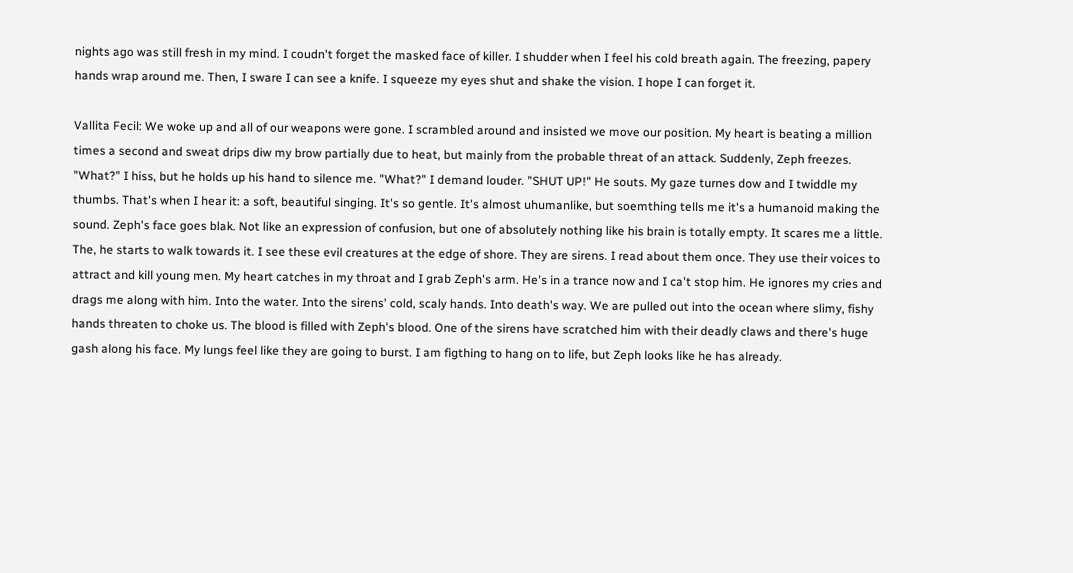nights ago was still fresh in my mind. I coudn't forget the masked face of killer. I shudder when I feel his cold breath again. The freezing, papery hands wrap around me. Then, I sware I can see a knife. I squeeze my eyes shut and shake the vision. I hope I can forget it.

Vallita Fecil: We woke up and all of our weapons were gone. I scrambled around and insisted we move our position. My heart is beating a million times a second and sweat drips diw my brow partially due to heat, but mainly from the probable threat of an attack. Suddenly, Zeph freezes. "What?" I hiss, but he holds up his hand to silence me. "What?" I demand louder. "SHUT UP!" He souts. My gaze turnes dow and I twiddle my thumbs. That's when I hear it: a soft, beautiful singing. It's so gentle. It's almost uhumanlike, but soemthing tells me it's a humanoid making the sound. Zeph's face goes blak. Not like an expression of confusion, but one of absolutely nothing like his brain is totally empty. It scares me a little. The, he starts to walk towards it. I see these evil creatures at the edge of shore. They are sirens. I read about them once. They use their voices to attract and kill young men. My heart catches in my throat and I grab Zeph's arm. He's in a trance now and I ca't stop him. He ignores my cries and drags me along with him. Into the water. Into the sirens' cold, scaly hands. Into death's way. We are pulled out into the ocean where slimy, fishy hands threaten to choke us. The blood is filled with Zeph's blood. One of the sirens have scratched him with their deadly claws and there's huge gash along his face. My lungs feel like they are going to burst. I am figthing to hang on to life, but Zeph looks like he has already.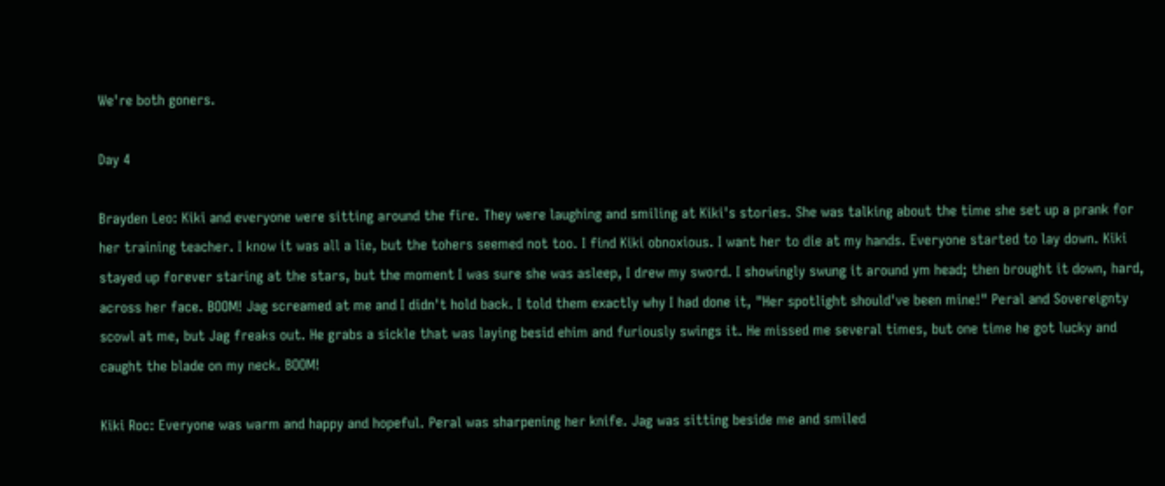We're both goners.

Day 4

Brayden Leo: Kiki and everyone were sitting around the fire. They were laughing and smiling at Kiki's stories. She was talking about the time she set up a prank for her training teacher. I know it was all a lie, but the tohers seemed not too. I find Kiki obnoxious. I want her to die at my hands. Everyone started to lay down. Kiki stayed up forever staring at the stars, but the moment I was sure she was asleep, I drew my sword. I showingly swung it around ym head; then brought it down, hard, across her face. BOOM! Jag screamed at me and I didn't hold back. I told them exactly why I had done it, "Her spotlight should've been mine!" Peral and Sovereignty scowl at me, but Jag freaks out. He grabs a sickle that was laying besid ehim and furiously swings it. He missed me several times, but one time he got lucky and caught the blade on my neck. BOOM!

Kiki Roc: Everyone was warm and happy and hopeful. Peral was sharpening her knife. Jag was sitting beside me and smiled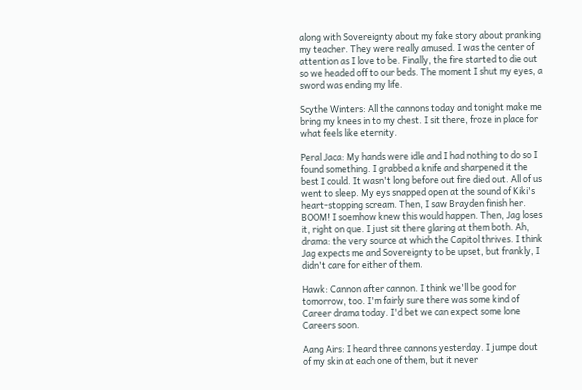along with Sovereignty about my fake story about pranking my teacher. They were really amused. I was the center of attention as I love to be. Finally, the fire started to die out so we headed off to our beds. The moment I shut my eyes, a sword was ending my life.

Scythe Winters: All the cannons today and tonight make me bring my knees in to my chest. I sit there, froze in place for what feels like eternity.

Peral Jaca: My hands were idle and I had nothing to do so I found something. I grabbed a knife and sharpened it the best I could. It wasn't long before out fire died out. All of us went to sleep. My eys snapped open at the sound of Kiki's heart-stopping scream. Then, I saw Brayden finish her. BOOM! I soemhow knew this would happen. Then, Jag loses it, right on que. I just sit there glaring at them both. Ah, drama: the very source at which the Capitol thrives. I think Jag expects me and Sovereignty to be upset, but frankly, I didn't care for either of them.

Hawk: Cannon after cannon. I think we'll be good for tomorrow, too. I'm fairly sure there was some kind of Career drama today. I'd bet we can expect some lone Careers soon.

Aang Airs: I heard three cannons yesterday. I jumpe dout of my skin at each one of them, but it never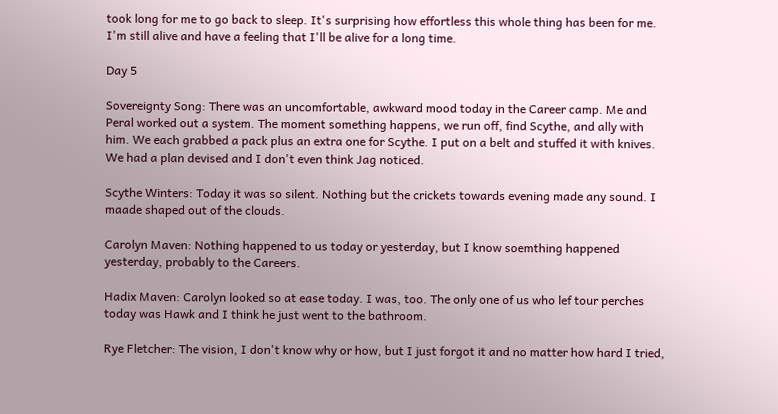took long for me to go back to sleep. It's surprising how effortless this whole thing has been for me. I'm still alive and have a feeling that I'll be alive for a long time.

Day 5

Sovereignty Song: There was an uncomfortable, awkward mood today in the Career camp. Me and Peral worked out a system. The moment something happens, we run off, find Scythe, and ally with him. We each grabbed a pack plus an extra one for Scythe. I put on a belt and stuffed it with knives. We had a plan devised and I don't even think Jag noticed.

Scythe Winters: Today it was so silent. Nothing but the crickets towards evening made any sound. I maade shaped out of the clouds.

Carolyn Maven: Nothing happened to us today or yesterday, but I know soemthing happened yesterday, probably to the Careers.

Hadix Maven: Carolyn looked so at ease today. I was, too. The only one of us who lef tour perches today was Hawk and I think he just went to the bathroom.

Rye Fletcher: The vision, I don't know why or how, but I just forgot it and no matter how hard I tried,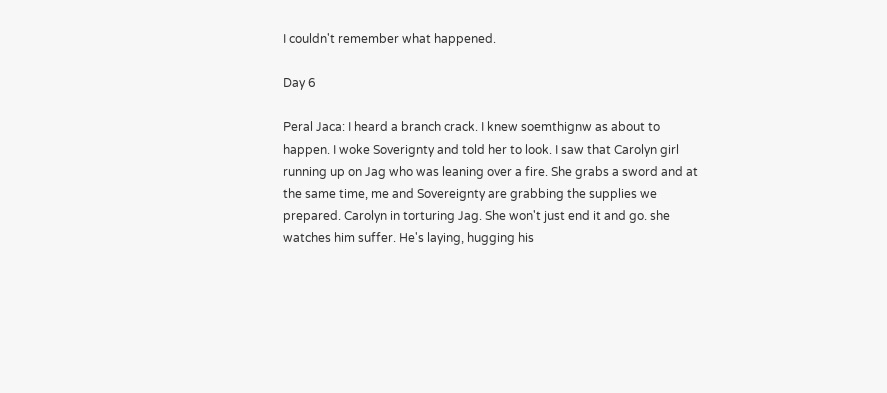I couldn't remember what happened.

Day 6

Peral Jaca: I heard a branch crack. I knew soemthignw as about to happen. I woke Soverignty and told her to look. I saw that Carolyn girl running up on Jag who was leaning over a fire. She grabs a sword and at the same time, me and Sovereignty are grabbing the supplies we prepared. Carolyn in torturing Jag. She won't just end it and go. she watches him suffer. He's laying, hugging his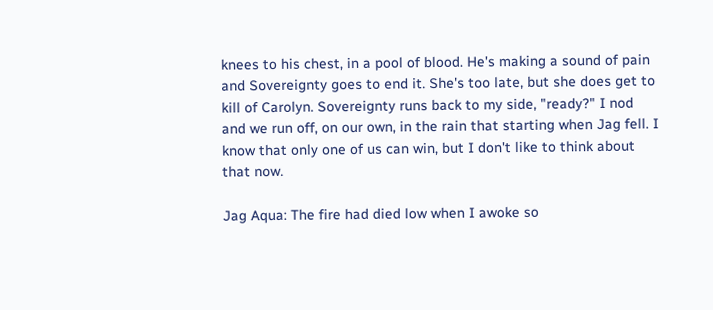knees to his chest, in a pool of blood. He's making a sound of pain and Sovereignty goes to end it. She's too late, but she does get to kill of Carolyn. Sovereignty runs back to my side, "ready?" I nod and we run off, on our own, in the rain that starting when Jag fell. I know that only one of us can win, but I don't like to think about that now.

Jag Aqua: The fire had died low when I awoke so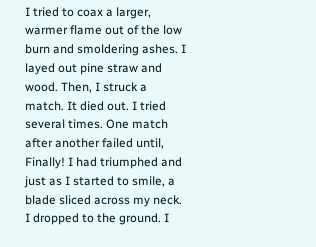I tried to coax a larger, warmer flame out of the low burn and smoldering ashes. I layed out pine straw and wood. Then, I struck a match. It died out. I tried several times. One match after another failed until, Finally! I had triumphed and just as I started to smile, a blade sliced across my neck. I dropped to the ground. I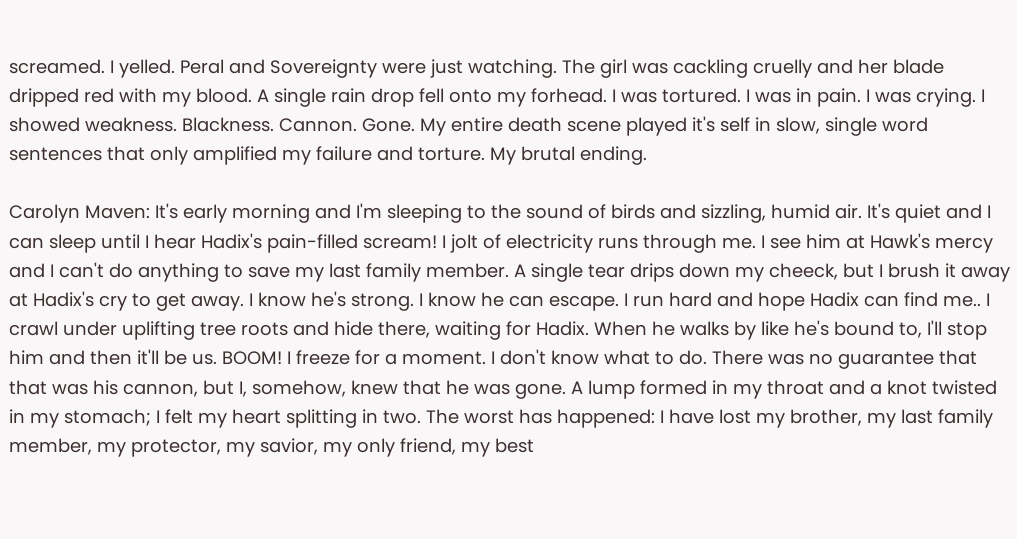screamed. I yelled. Peral and Sovereignty were just watching. The girl was cackling cruelly and her blade dripped red with my blood. A single rain drop fell onto my forhead. I was tortured. I was in pain. I was crying. I showed weakness. Blackness. Cannon. Gone. My entire death scene played it's self in slow, single word sentences that only amplified my failure and torture. My brutal ending.

Carolyn Maven: It's early morning and I'm sleeping to the sound of birds and sizzling, humid air. It's quiet and I can sleep until I hear Hadix's pain-filled scream! I jolt of electricity runs through me. I see him at Hawk's mercy and I can't do anything to save my last family member. A single tear drips down my cheeck, but I brush it away at Hadix's cry to get away. I know he's strong. I know he can escape. I run hard and hope Hadix can find me.. I crawl under uplifting tree roots and hide there, waiting for Hadix. When he walks by like he's bound to, I'll stop him and then it'll be us. BOOM! I freeze for a moment. I don't know what to do. There was no guarantee that that was his cannon, but I, somehow, knew that he was gone. A lump formed in my throat and a knot twisted in my stomach; I felt my heart splitting in two. The worst has happened: I have lost my brother, my last family member, my protector, my savior, my only friend, my best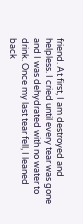friend. At first, I am destroyed and helpless. I cried until every tear was gone and I was dehydrated with no water to drink. Once my last tear fell, I leaned back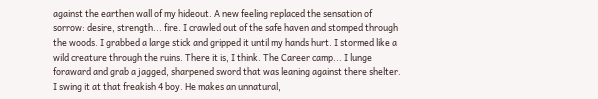against the earthen wall of my hideout. A new feeling replaced the sensation of sorrow: desire, strength... fire. I crawled out of the safe haven and stomped through the woods. I grabbed a large stick and gripped it until my hands hurt. I stormed like a wild creature through the ruins. There it is, I think. The Career camp... I lunge foraward and grab a jagged, sharpened sword that was leaning against there shelter. I swing it at that freakish 4 boy. He makes an unnatural,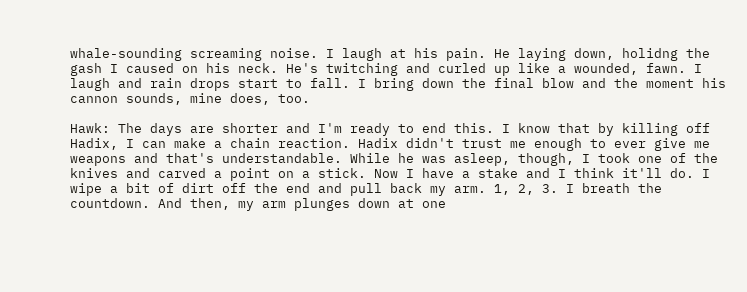whale-sounding screaming noise. I laugh at his pain. He laying down, holidng the gash I caused on his neck. He's twitching and curled up like a wounded, fawn. I laugh and rain drops start to fall. I bring down the final blow and the moment his cannon sounds, mine does, too.

Hawk: The days are shorter and I'm ready to end this. I know that by killing off Hadix, I can make a chain reaction. Hadix didn't trust me enough to ever give me weapons and that's understandable. While he was asleep, though, I took one of the knives and carved a point on a stick. Now I have a stake and I think it'll do. I wipe a bit of dirt off the end and pull back my arm. 1, 2, 3. I breath the countdown. And then, my arm plunges down at one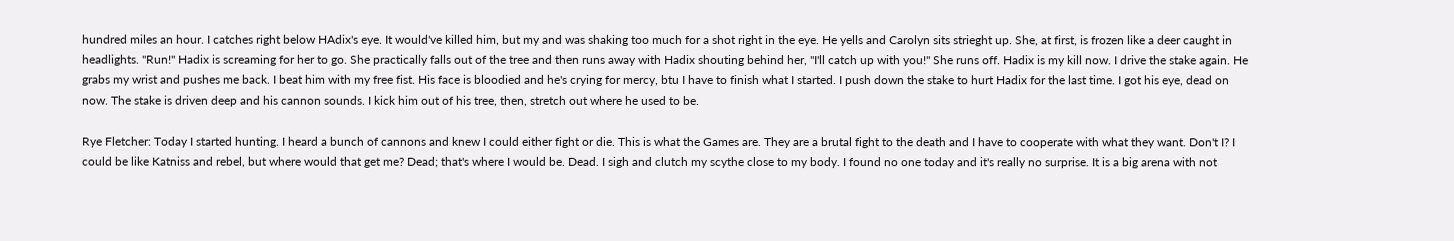hundred miles an hour. I catches right below HAdix's eye. It would've killed him, but my and was shaking too much for a shot right in the eye. He yells and Carolyn sits strieght up. She, at first, is frozen like a deer caught in headlights. "Run!" Hadix is screaming for her to go. She practically falls out of the tree and then runs away with Hadix shouting behind her, "I'll catch up with you!" She runs off. Hadix is my kill now. I drive the stake again. He grabs my wrist and pushes me back. I beat him with my free fist. His face is bloodied and he's crying for mercy, btu I have to finish what I started. I push down the stake to hurt Hadix for the last time. I got his eye, dead on now. The stake is driven deep and his cannon sounds. I kick him out of his tree, then, stretch out where he used to be.

Rye Fletcher: Today I started hunting. I heard a bunch of cannons and knew I could either fight or die. This is what the Games are. They are a brutal fight to the death and I have to cooperate with what they want. Don't I? I could be like Katniss and rebel, but where would that get me? Dead; that's where I would be. Dead. I sigh and clutch my scythe close to my body. I found no one today and it's really no surprise. It is a big arena with not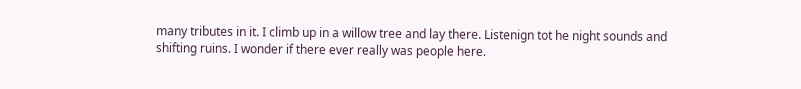many tributes in it. I climb up in a willow tree and lay there. Listenign tot he night sounds and shifting ruins. I wonder if there ever really was people here.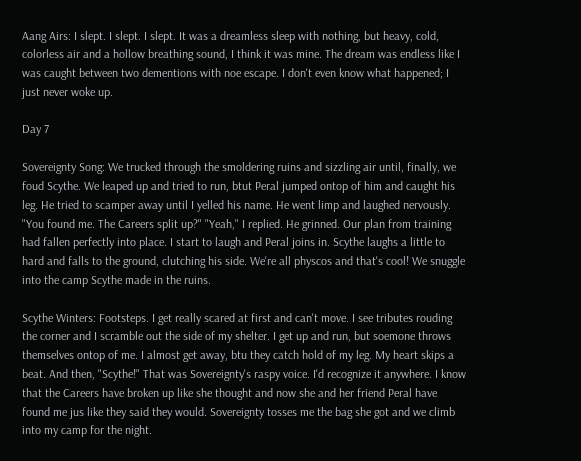Aang Airs: I slept. I slept. I slept. It was a dreamless sleep with nothing, but heavy, cold, colorless air and a hollow breathing sound, I think it was mine. The dream was endless like I was caught between two dementions with noe escape. I don't even know what happened; I just never woke up.

Day 7

Sovereignty Song: We trucked through the smoldering ruins and sizzling air until, finally, we foud Scythe. We leaped up and tried to run, btut Peral jumped ontop of him and caught his leg. He tried to scamper away until I yelled his name. He went limp and laughed nervously. "You found me. The Careers split up?" "Yeah," I replied. He grinned. Our plan from training had fallen perfectly into place. I start to laugh and Peral joins in. Scythe laughs a little to hard and falls to the ground, clutching his side. We're all physcos and that's cool! We snuggle into the camp Scythe made in the ruins.

Scythe Winters: Footsteps. I get really scared at first and can't move. I see tributes rouding the corner and I scramble out the side of my shelter. I get up and run, but soemone throws themselves ontop of me. I almost get away, btu they catch hold of my leg. My heart skips a beat. And then, "Scythe!" That was Sovereignty's raspy voice. I'd recognize it anywhere. I know that the Careers have broken up like she thought and now she and her friend Peral have found me jus like they said they would. Sovereignty tosses me the bag she got and we climb into my camp for the night.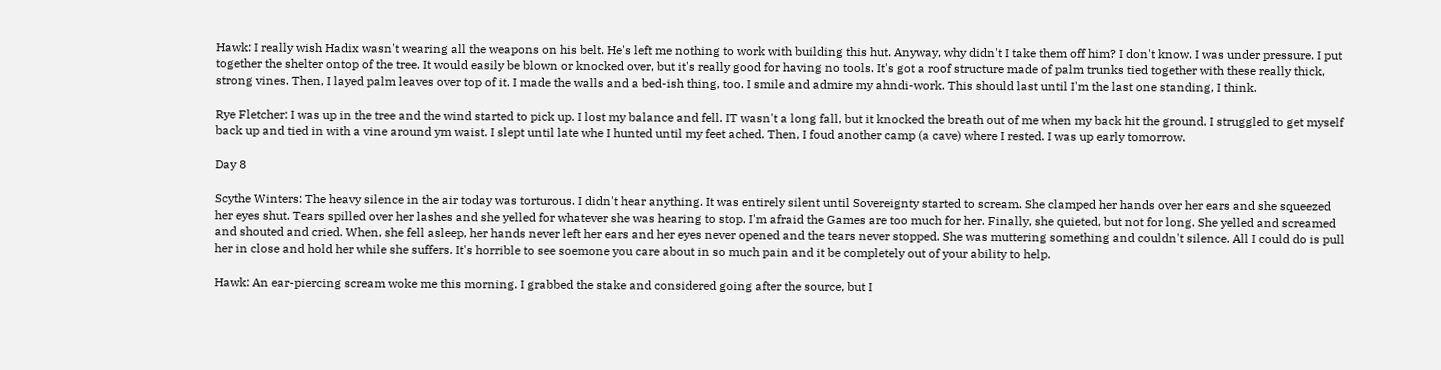Hawk: I really wish Hadix wasn't wearing all the weapons on his belt. He's left me nothing to work with building this hut. Anyway, why didn't I take them off him? I don't know. I was under pressure. I put together the shelter ontop of the tree. It would easily be blown or knocked over, but it's really good for having no tools. It's got a roof structure made of palm trunks tied together with these really thick, strong vines. Then, I layed palm leaves over top of it. I made the walls and a bed-ish thing, too. I smile and admire my ahndi-work. This should last until I'm the last one standing, I think.

Rye Fletcher: I was up in the tree and the wind started to pick up. I lost my balance and fell. IT wasn't a long fall, but it knocked the breath out of me when my back hit the ground. I struggled to get myself back up and tied in with a vine around ym waist. I slept until late whe I hunted until my feet ached. Then, I foud another camp (a cave) where I rested. I was up early tomorrow.

Day 8

Scythe Winters: The heavy silence in the air today was torturous. I didn't hear anything. It was entirely silent until Sovereignty started to scream. She clamped her hands over her ears and she squeezed her eyes shut. Tears spilled over her lashes and she yelled for whatever she was hearing to stop. I'm afraid the Games are too much for her. Finally, she quieted, but not for long. She yelled and screamed and shouted and cried. When, she fell asleep, her hands never left her ears and her eyes never opened and the tears never stopped. She was muttering something and couldn't silence. All I could do is pull her in close and hold her while she suffers. It's horrible to see soemone you care about in so much pain and it be completely out of your ability to help.

Hawk: An ear-piercing scream woke me this morning. I grabbed the stake and considered going after the source, but I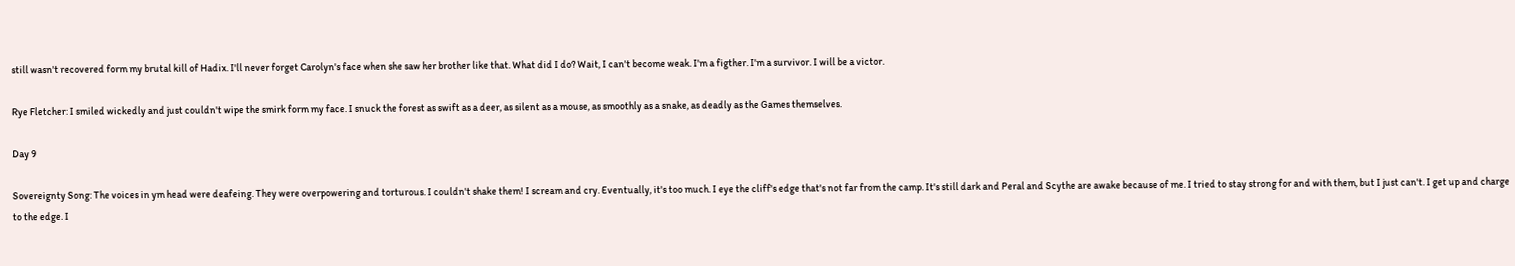still wasn't recovered form my brutal kill of Hadix. I'll never forget Carolyn's face when she saw her brother like that. What did I do? Wait, I can't become weak. I'm a figther. I'm a survivor. I will be a victor.

Rye Fletcher: I smiled wickedly and just couldn't wipe the smirk form my face. I snuck the forest as swift as a deer, as silent as a mouse, as smoothly as a snake, as deadly as the Games themselves.

Day 9

Sovereignty Song: The voices in ym head were deafeing. They were overpowering and torturous. I couldn't shake them! I scream and cry. Eventually, it's too much. I eye the cliff's edge that's not far from the camp. It's still dark and Peral and Scythe are awake because of me. I tried to stay strong for and with them, but I just can't. I get up and charge to the edge. I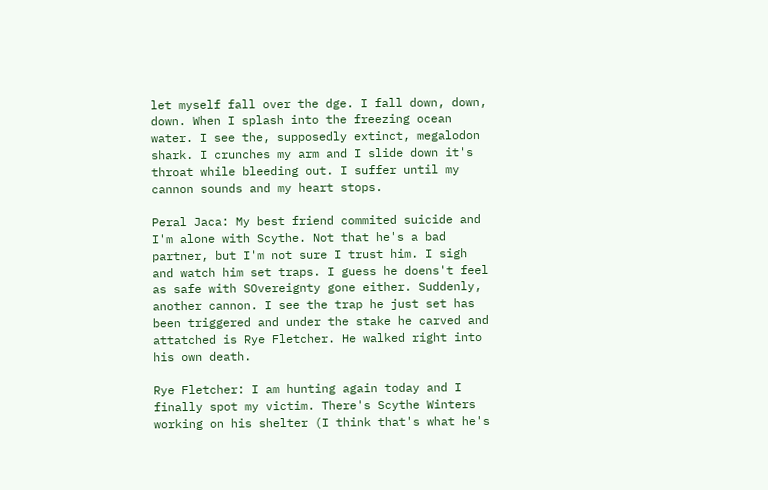let myself fall over the dge. I fall down, down, down. When I splash into the freezing ocean water. I see the, supposedly extinct, megalodon shark. I crunches my arm and I slide down it's throat while bleeding out. I suffer until my cannon sounds and my heart stops.

Peral Jaca: My best friend commited suicide and I'm alone with Scythe. Not that he's a bad partner, but I'm not sure I trust him. I sigh and watch him set traps. I guess he doens't feel as safe with SOvereignty gone either. Suddenly, another cannon. I see the trap he just set has been triggered and under the stake he carved and attatched is Rye Fletcher. He walked right into his own death.

Rye Fletcher: I am hunting again today and I finally spot my victim. There's Scythe Winters working on his shelter (I think that's what he's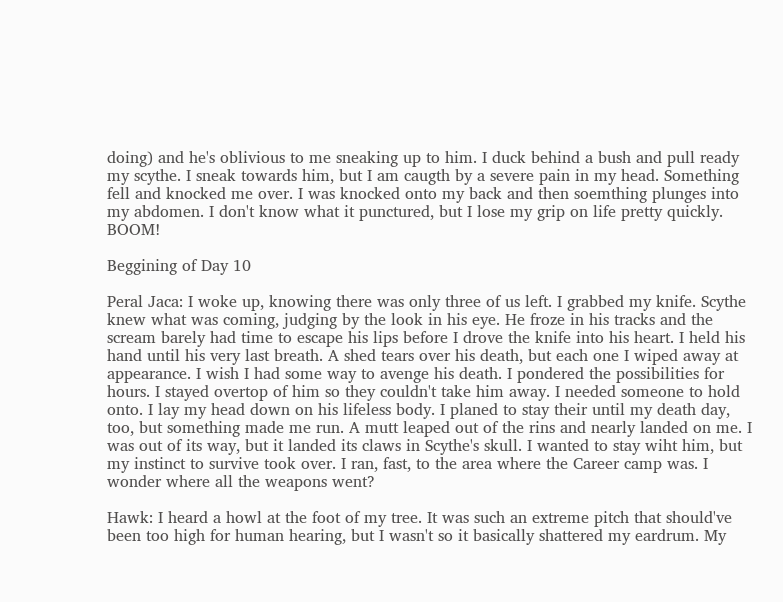doing) and he's oblivious to me sneaking up to him. I duck behind a bush and pull ready my scythe. I sneak towards him, but I am caugth by a severe pain in my head. Something fell and knocked me over. I was knocked onto my back and then soemthing plunges into my abdomen. I don't know what it punctured, but I lose my grip on life pretty quickly. BOOM!

Beggining of Day 10

Peral Jaca: I woke up, knowing there was only three of us left. I grabbed my knife. Scythe knew what was coming, judging by the look in his eye. He froze in his tracks and the scream barely had time to escape his lips before I drove the knife into his heart. I held his hand until his very last breath. A shed tears over his death, but each one I wiped away at appearance. I wish I had some way to avenge his death. I pondered the possibilities for hours. I stayed overtop of him so they couldn't take him away. I needed someone to hold onto. I lay my head down on his lifeless body. I planed to stay their until my death day, too, but something made me run. A mutt leaped out of the rins and nearly landed on me. I was out of its way, but it landed its claws in Scythe's skull. I wanted to stay wiht him, but my instinct to survive took over. I ran, fast, to the area where the Career camp was. I wonder where all the weapons went?

Hawk: I heard a howl at the foot of my tree. It was such an extreme pitch that should've been too high for human hearing, but I wasn't so it basically shattered my eardrum. My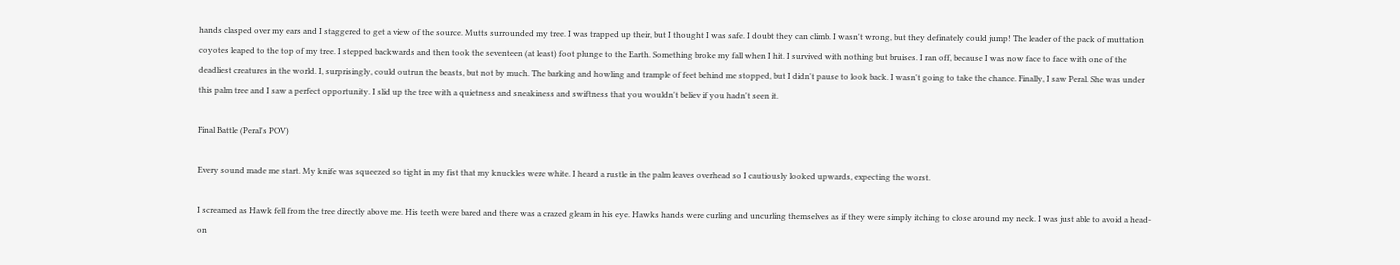hands clasped over my ears and I staggered to get a view of the source. Mutts surrounded my tree. I was trapped up their, but I thought I was safe. I doubt they can climb. I wasn't wrong, but they definately could jump! The leader of the pack of muttation coyotes leaped to the top of my tree. I stepped backwards and then took the seventeen (at least) foot plunge to the Earth. Something broke my fall when I hit. I survived with nothing but bruises. I ran off, because I was now face to face with one of the deadliest creatures in the world. I, surprisingly, could outrun the beasts, but not by much. The barking and howling and trample of feet behind me stopped, but I didn't pause to look back. I wasn't going to take the chance. Finally, I saw Peral. She was under this palm tree and I saw a perfect opportunity. I slid up the tree with a quietness and sneakiness and swiftness that you wouldn't believ if you hadn't seen it.

Final Battle (Peral's POV)

Every sound made me start. My knife was squeezed so tight in my fist that my knuckles were white. I heard a rustle in the palm leaves overhead so I cautiously looked upwards, expecting the worst.

I screamed as Hawk fell from the tree directly above me. His teeth were bared and there was a crazed gleam in his eye. Hawks hands were curling and uncurling themselves as if they were simply itching to close around my neck. I was just able to avoid a head-on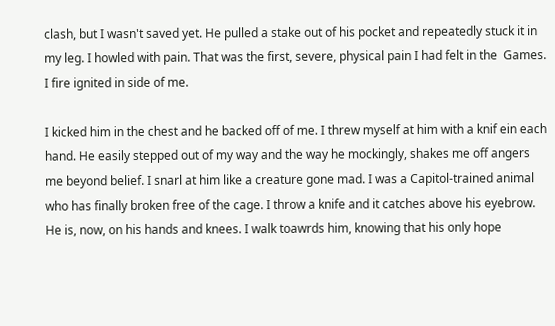clash, but I wasn't saved yet. He pulled a stake out of his pocket and repeatedly stuck it in my leg. I howled with pain. That was the first, severe, physical pain I had felt in the  Games. I fire ignited in side of me.

I kicked him in the chest and he backed off of me. I threw myself at him with a knif ein each hand. He easily stepped out of my way and the way he mockingly, shakes me off angers me beyond belief. I snarl at him like a creature gone mad. I was a Capitol-trained animal who has finally broken free of the cage. I throw a knife and it catches above his eyebrow. He is, now, on his hands and knees. I walk toawrds him, knowing that his only hope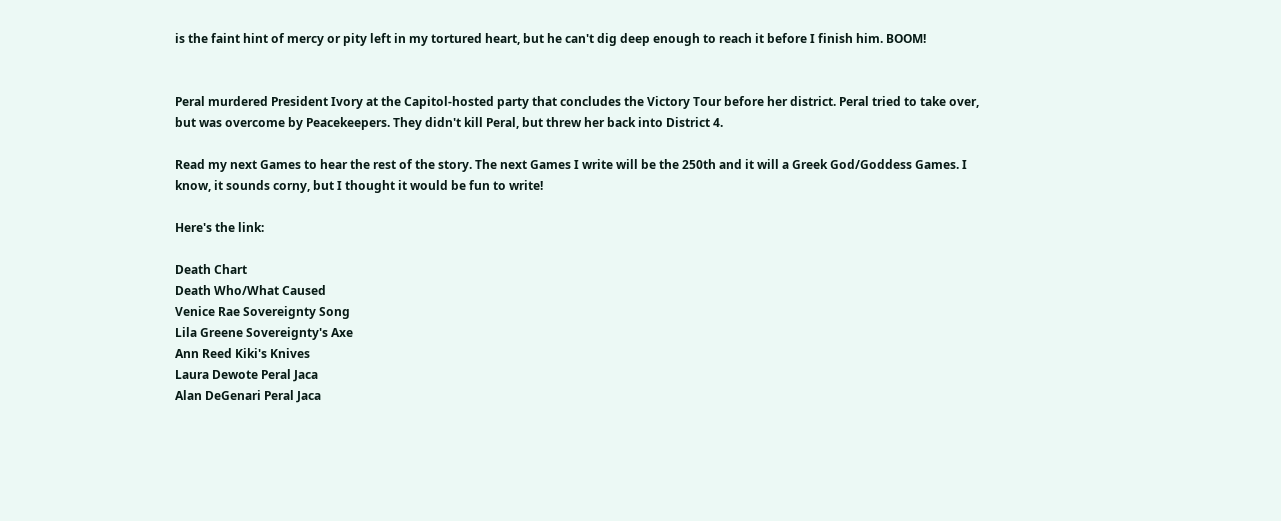is the faint hint of mercy or pity left in my tortured heart, but he can't dig deep enough to reach it before I finish him. BOOM!


Peral murdered President Ivory at the Capitol-hosted party that concludes the Victory Tour before her district. Peral tried to take over, but was overcome by Peacekeepers. They didn't kill Peral, but threw her back into District 4.

Read my next Games to hear the rest of the story. The next Games I write will be the 250th and it will a Greek God/Goddess Games. I know, it sounds corny, but I thought it would be fun to write!

Here's the link:

Death Chart
Death Who/What Caused
Venice Rae Sovereignty Song
Lila Greene Sovereignty's Axe
Ann Reed Kiki's Knives
Laura Dewote Peral Jaca
Alan DeGenari Peral Jaca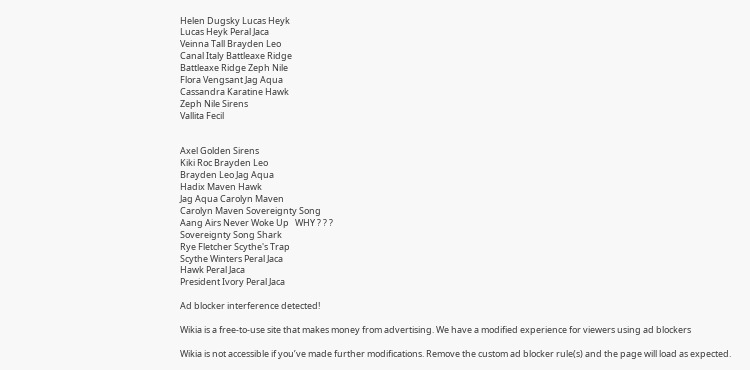Helen Dugsky Lucas Heyk
Lucas Heyk Peral Jaca
Veinna Tall Brayden Leo
Canal Italy Battleaxe Ridge
Battleaxe Ridge Zeph Nile
Flora Vengsant Jag Aqua
Cassandra Karatine Hawk
Zeph Nile Sirens
Vallita Fecil


Axel Golden Sirens
Kiki Roc Brayden Leo
Brayden Leo Jag Aqua
Hadix Maven Hawk
Jag Aqua Carolyn Maven
Carolyn Maven Sovereignty Song
Aang Airs Never Woke Up   WHY ? ? ?
Sovereignty Song Shark
Rye Fletcher Scythe's Trap
Scythe Winters Peral Jaca
Hawk Peral Jaca
President Ivory Peral Jaca

Ad blocker interference detected!

Wikia is a free-to-use site that makes money from advertising. We have a modified experience for viewers using ad blockers

Wikia is not accessible if you’ve made further modifications. Remove the custom ad blocker rule(s) and the page will load as expected.